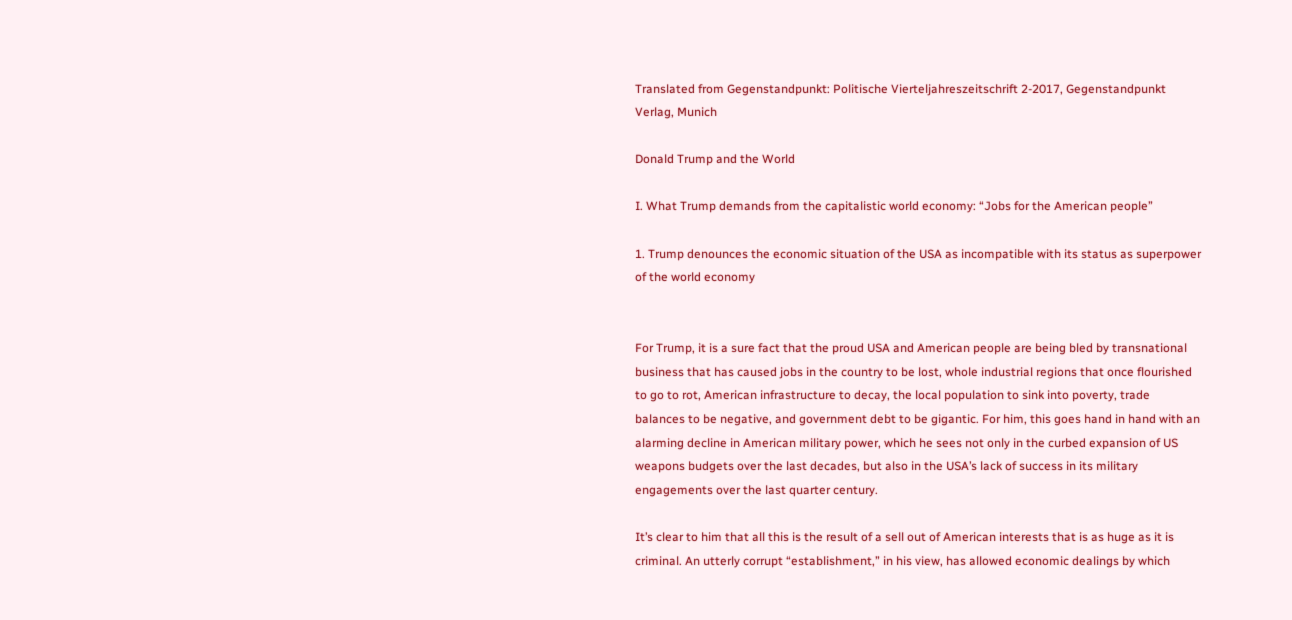Translated from Gegenstandpunkt: Politische Vierteljahreszeitschrift 2-2017, Gegenstandpunkt Verlag, Munich

Donald Trump and the World

I. What Trump demands from the capitalistic world economy: “Jobs for the American people”

1. Trump denounces the economic situation of the USA as incompatible with its status as superpower of the world economy


For Trump, it is a sure fact that the proud USA and American people are being bled by transnational business that has caused jobs in the country to be lost, whole industrial regions that once flourished to go to rot, American infrastructure to decay, the local population to sink into poverty, trade balances to be negative, and government debt to be gigantic. For him, this goes hand in hand with an alarming decline in American military power, which he sees not only in the curbed expansion of US weapons budgets over the last decades, but also in the USA’s lack of success in its military engagements over the last quarter century.

It’s clear to him that all this is the result of a sell out of American interests that is as huge as it is criminal. An utterly corrupt “establishment,” in his view, has allowed economic dealings by which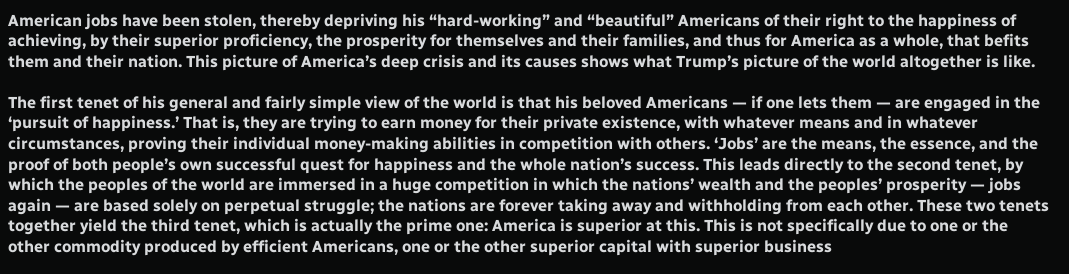American jobs have been stolen, thereby depriving his “hard-working” and “beautiful” Americans of their right to the happiness of achieving, by their superior proficiency, the prosperity for themselves and their families, and thus for America as a whole, that befits them and their nation. This picture of America’s deep crisis and its causes shows what Trump’s picture of the world altogether is like.

The first tenet of his general and fairly simple view of the world is that his beloved Americans — if one lets them — are engaged in the ‘pursuit of happiness.’ That is, they are trying to earn money for their private existence, with whatever means and in whatever circumstances, proving their individual money-making abilities in competition with others. ‘Jobs’ are the means, the essence, and the proof of both people’s own successful quest for happiness and the whole nation’s success. This leads directly to the second tenet, by which the peoples of the world are immersed in a huge competition in which the nations’ wealth and the peoples’ prosperity — jobs again — are based solely on perpetual struggle; the nations are forever taking away and withholding from each other. These two tenets together yield the third tenet, which is actually the prime one: America is superior at this. This is not specifically due to one or the other commodity produced by efficient Americans, one or the other superior capital with superior business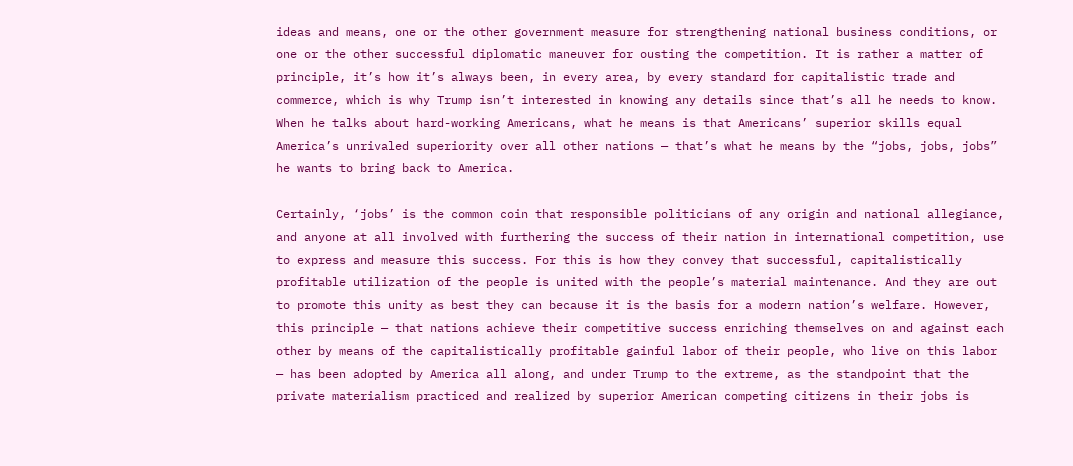ideas and means, one or the other government measure for strengthening national business conditions, or one or the other successful diplomatic maneuver for ousting the competition. It is rather a matter of principle, it’s how it’s always been, in every area, by every standard for capitalistic trade and commerce, which is why Trump isn’t interested in knowing any details since that’s all he needs to know. When he talks about hard-working Americans, what he means is that Americans’ superior skills equal America’s unrivaled superiority over all other nations — that’s what he means by the “jobs, jobs, jobs” he wants to bring back to America.

Certainly, ‘jobs’ is the common coin that responsible politicians of any origin and national allegiance, and anyone at all involved with furthering the success of their nation in international competition, use to express and measure this success. For this is how they convey that successful, capitalistically profitable utilization of the people is united with the people’s material maintenance. And they are out to promote this unity as best they can because it is the basis for a modern nation’s welfare. However, this principle — that nations achieve their competitive success enriching themselves on and against each other by means of the capitalistically profitable gainful labor of their people, who live on this labor — has been adopted by America all along, and under Trump to the extreme, as the standpoint that the private materialism practiced and realized by superior American competing citizens in their jobs is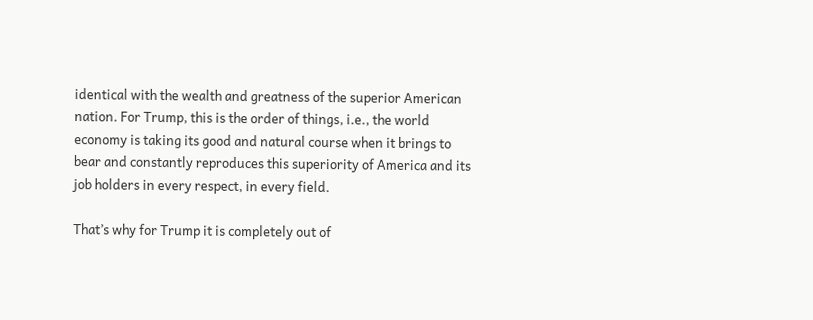identical with the wealth and greatness of the superior American nation. For Trump, this is the order of things, i.e., the world economy is taking its good and natural course when it brings to bear and constantly reproduces this superiority of America and its job holders in every respect, in every field.

That’s why for Trump it is completely out of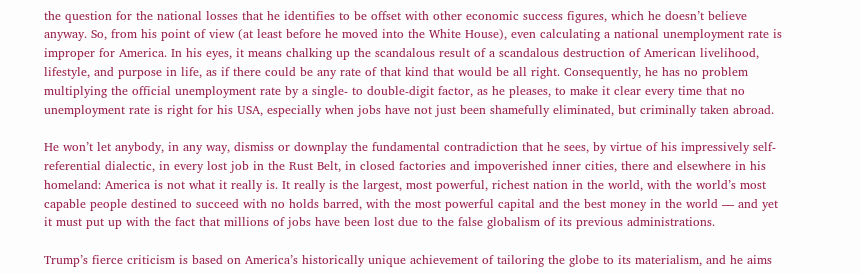the question for the national losses that he identifies to be offset with other economic success figures, which he doesn’t believe anyway. So, from his point of view (at least before he moved into the White House), even calculating a national unemployment rate is improper for America. In his eyes, it means chalking up the scandalous result of a scandalous destruction of American livelihood, lifestyle, and purpose in life, as if there could be any rate of that kind that would be all right. Consequently, he has no problem multiplying the official unemployment rate by a single- to double-digit factor, as he pleases, to make it clear every time that no unemployment rate is right for his USA, especially when jobs have not just been shamefully eliminated, but criminally taken abroad.

He won’t let anybody, in any way, dismiss or downplay the fundamental contradiction that he sees, by virtue of his impressively self-referential dialectic, in every lost job in the Rust Belt, in closed factories and impoverished inner cities, there and elsewhere in his homeland: America is not what it really is. It really is the largest, most powerful, richest nation in the world, with the world’s most capable people destined to succeed with no holds barred, with the most powerful capital and the best money in the world — and yet it must put up with the fact that millions of jobs have been lost due to the false globalism of its previous administrations.

Trump’s fierce criticism is based on America’s historically unique achievement of tailoring the globe to its materialism, and he aims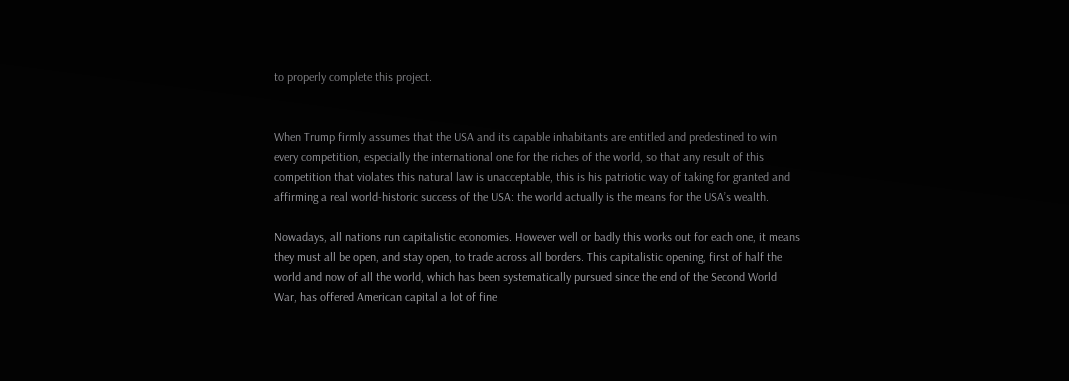to properly complete this project.


When Trump firmly assumes that the USA and its capable inhabitants are entitled and predestined to win every competition, especially the international one for the riches of the world, so that any result of this competition that violates this natural law is unacceptable, this is his patriotic way of taking for granted and affirming a real world-historic success of the USA: the world actually is the means for the USA’s wealth.

Nowadays, all nations run capitalistic economies. However well or badly this works out for each one, it means they must all be open, and stay open, to trade across all borders. This capitalistic opening, first of half the world and now of all the world, which has been systematically pursued since the end of the Second World War, has offered American capital a lot of fine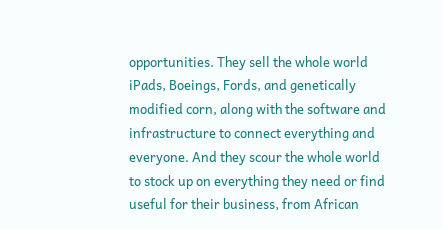opportunities. They sell the whole world iPads, Boeings, Fords, and genetically modified corn, along with the software and infrastructure to connect everything and everyone. And they scour the whole world to stock up on everything they need or find useful for their business, from African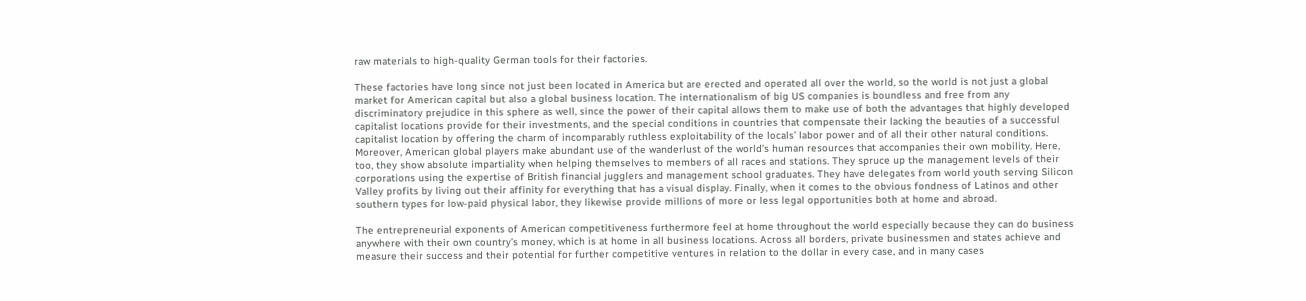raw materials to high-quality German tools for their factories.

These factories have long since not just been located in America but are erected and operated all over the world, so the world is not just a global market for American capital but also a global business location. The internationalism of big US companies is boundless and free from any discriminatory prejudice in this sphere as well, since the power of their capital allows them to make use of both the advantages that highly developed capitalist locations provide for their investments, and the special conditions in countries that compensate their lacking the beauties of a successful capitalist location by offering the charm of incomparably ruthless exploitability of the locals’ labor power and of all their other natural conditions. Moreover, American global players make abundant use of the wanderlust of the world’s human resources that accompanies their own mobility. Here, too, they show absolute impartiality when helping themselves to members of all races and stations. They spruce up the management levels of their corporations using the expertise of British financial jugglers and management school graduates. They have delegates from world youth serving Silicon Valley profits by living out their affinity for everything that has a visual display. Finally, when it comes to the obvious fondness of Latinos and other southern types for low-paid physical labor, they likewise provide millions of more or less legal opportunities both at home and abroad.

The entrepreneurial exponents of American competitiveness furthermore feel at home throughout the world especially because they can do business anywhere with their own country’s money, which is at home in all business locations. Across all borders, private businessmen and states achieve and measure their success and their potential for further competitive ventures in relation to the dollar in every case, and in many cases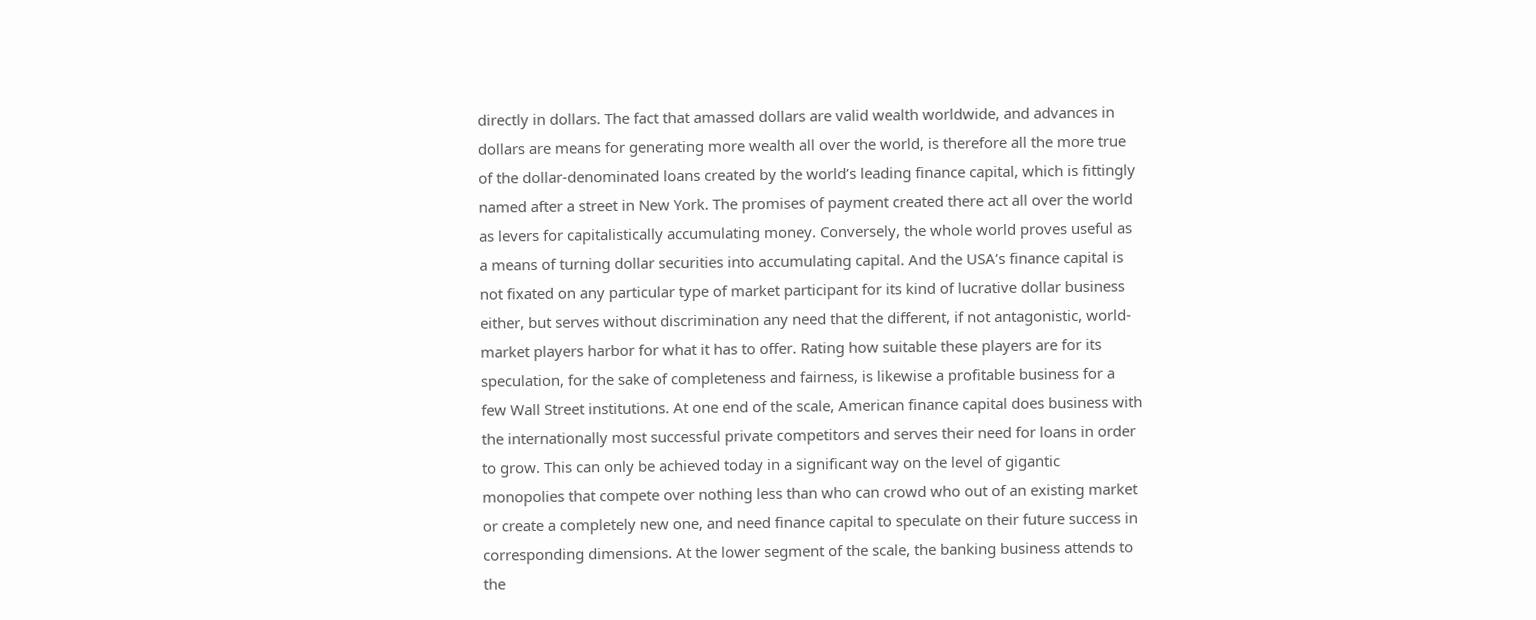directly in dollars. The fact that amassed dollars are valid wealth worldwide, and advances in dollars are means for generating more wealth all over the world, is therefore all the more true of the dollar-denominated loans created by the world’s leading finance capital, which is fittingly named after a street in New York. The promises of payment created there act all over the world as levers for capitalistically accumulating money. Conversely, the whole world proves useful as a means of turning dollar securities into accumulating capital. And the USA’s finance capital is not fixated on any particular type of market participant for its kind of lucrative dollar business either, but serves without discrimination any need that the different, if not antagonistic, world-market players harbor for what it has to offer. Rating how suitable these players are for its speculation, for the sake of completeness and fairness, is likewise a profitable business for a few Wall Street institutions. At one end of the scale, American finance capital does business with the internationally most successful private competitors and serves their need for loans in order to grow. This can only be achieved today in a significant way on the level of gigantic monopolies that compete over nothing less than who can crowd who out of an existing market or create a completely new one, and need finance capital to speculate on their future success in corresponding dimensions. At the lower segment of the scale, the banking business attends to the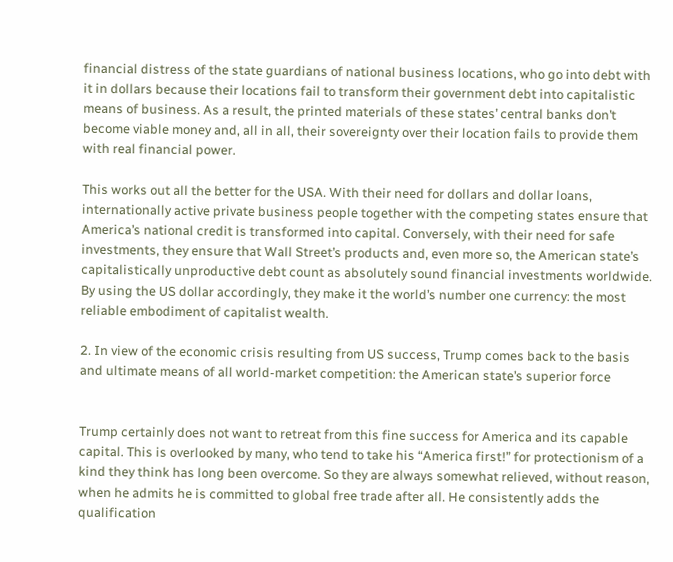financial distress of the state guardians of national business locations, who go into debt with it in dollars because their locations fail to transform their government debt into capitalistic means of business. As a result, the printed materials of these states’ central banks don’t become viable money and, all in all, their sovereignty over their location fails to provide them with real financial power.

This works out all the better for the USA. With their need for dollars and dollar loans, internationally active private business people together with the competing states ensure that America’s national credit is transformed into capital. Conversely, with their need for safe investments, they ensure that Wall Street’s products and, even more so, the American state’s capitalistically unproductive debt count as absolutely sound financial investments worldwide. By using the US dollar accordingly, they make it the world’s number one currency: the most reliable embodiment of capitalist wealth.

2. In view of the economic crisis resulting from US success, Trump comes back to the basis and ultimate means of all world-market competition: the American state’s superior force


Trump certainly does not want to retreat from this fine success for America and its capable capital. This is overlooked by many, who tend to take his “America first!” for protectionism of a kind they think has long been overcome. So they are always somewhat relieved, without reason, when he admits he is committed to global free trade after all. He consistently adds the qualification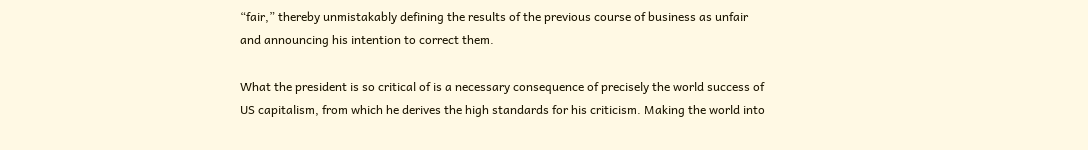“fair,” thereby unmistakably defining the results of the previous course of business as unfair and announcing his intention to correct them.

What the president is so critical of is a necessary consequence of precisely the world success of US capitalism, from which he derives the high standards for his criticism. Making the world into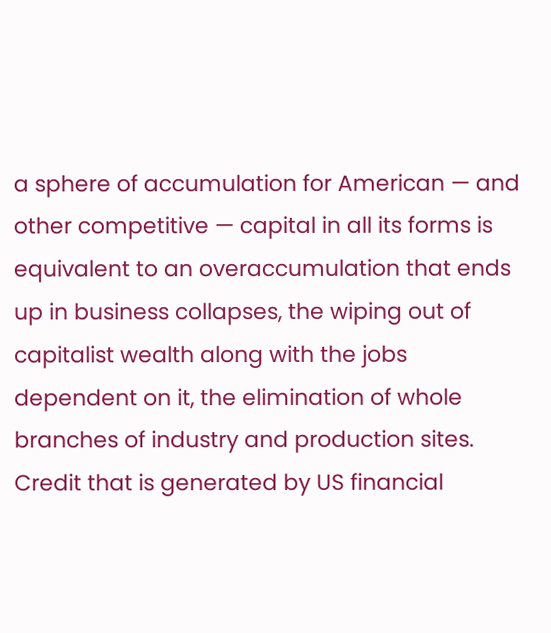a sphere of accumulation for American — and other competitive — capital in all its forms is equivalent to an overaccumulation that ends up in business collapses, the wiping out of capitalist wealth along with the jobs dependent on it, the elimination of whole branches of industry and production sites. Credit that is generated by US financial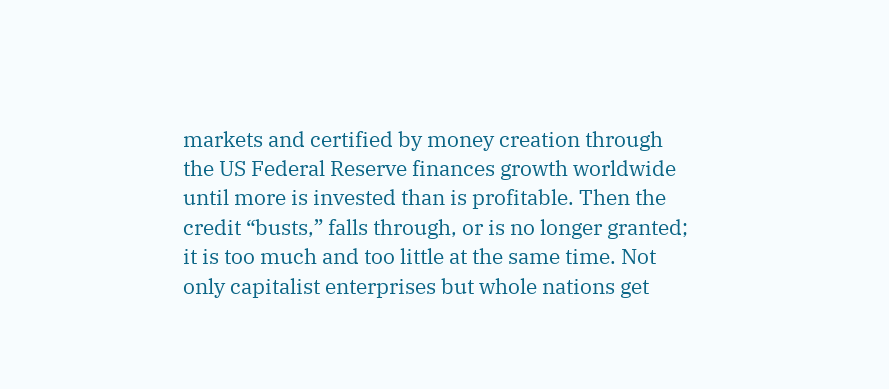markets and certified by money creation through the US Federal Reserve finances growth worldwide until more is invested than is profitable. Then the credit “busts,” falls through, or is no longer granted; it is too much and too little at the same time. Not only capitalist enterprises but whole nations get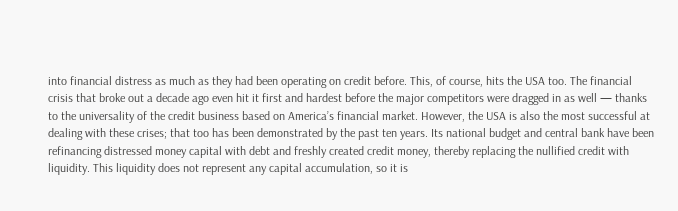into financial distress as much as they had been operating on credit before. This, of course, hits the USA too. The financial crisis that broke out a decade ago even hit it first and hardest before the major competitors were dragged in as well — thanks to the universality of the credit business based on America’s financial market. However, the USA is also the most successful at dealing with these crises; that too has been demonstrated by the past ten years. Its national budget and central bank have been refinancing distressed money capital with debt and freshly created credit money, thereby replacing the nullified credit with liquidity. This liquidity does not represent any capital accumulation, so it is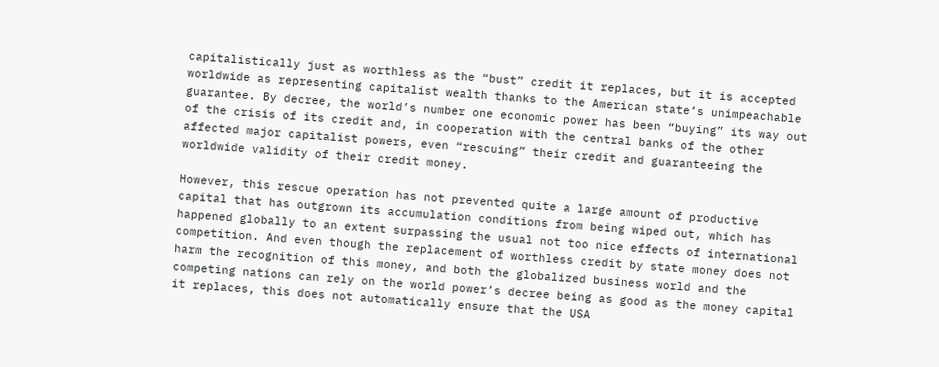capitalistically just as worthless as the “bust” credit it replaces, but it is accepted worldwide as representing capitalist wealth thanks to the American state’s unimpeachable guarantee. By decree, the world’s number one economic power has been “buying” its way out of the crisis of its credit and, in cooperation with the central banks of the other affected major capitalist powers, even “rescuing” their credit and guaranteeing the worldwide validity of their credit money.

However, this rescue operation has not prevented quite a large amount of productive capital that has outgrown its accumulation conditions from being wiped out, which has happened globally to an extent surpassing the usual not too nice effects of international competition. And even though the replacement of worthless credit by state money does not harm the recognition of this money, and both the globalized business world and the competing nations can rely on the world power’s decree being as good as the money capital it replaces, this does not automatically ensure that the USA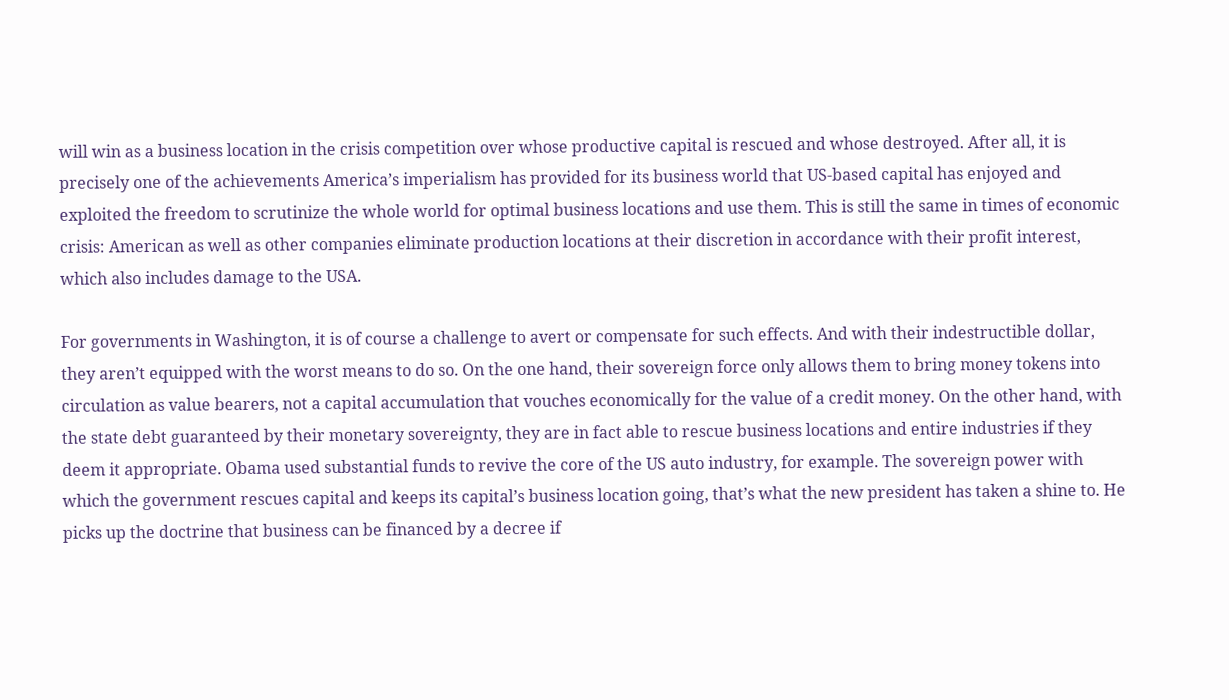will win as a business location in the crisis competition over whose productive capital is rescued and whose destroyed. After all, it is precisely one of the achievements America’s imperialism has provided for its business world that US-based capital has enjoyed and exploited the freedom to scrutinize the whole world for optimal business locations and use them. This is still the same in times of economic crisis: American as well as other companies eliminate production locations at their discretion in accordance with their profit interest, which also includes damage to the USA.

For governments in Washington, it is of course a challenge to avert or compensate for such effects. And with their indestructible dollar, they aren’t equipped with the worst means to do so. On the one hand, their sovereign force only allows them to bring money tokens into circulation as value bearers, not a capital accumulation that vouches economically for the value of a credit money. On the other hand, with the state debt guaranteed by their monetary sovereignty, they are in fact able to rescue business locations and entire industries if they deem it appropriate. Obama used substantial funds to revive the core of the US auto industry, for example. The sovereign power with which the government rescues capital and keeps its capital’s business location going, that’s what the new president has taken a shine to. He picks up the doctrine that business can be financed by a decree if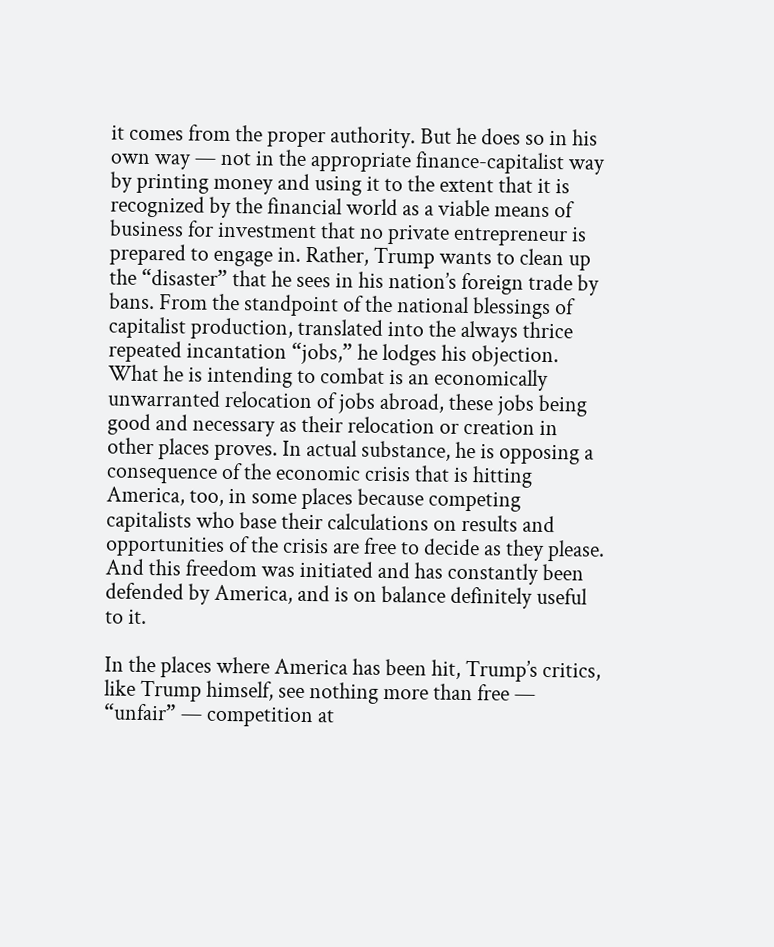it comes from the proper authority. But he does so in his own way — not in the appropriate finance-capitalist way by printing money and using it to the extent that it is recognized by the financial world as a viable means of business for investment that no private entrepreneur is prepared to engage in. Rather, Trump wants to clean up the “disaster” that he sees in his nation’s foreign trade by bans. From the standpoint of the national blessings of capitalist production, translated into the always thrice repeated incantation “jobs,” he lodges his objection. What he is intending to combat is an economically unwarranted relocation of jobs abroad, these jobs being good and necessary as their relocation or creation in other places proves. In actual substance, he is opposing a consequence of the economic crisis that is hitting America, too, in some places because competing capitalists who base their calculations on results and opportunities of the crisis are free to decide as they please. And this freedom was initiated and has constantly been defended by America, and is on balance definitely useful to it.

In the places where America has been hit, Trump’s critics, like Trump himself, see nothing more than free — “unfair” — competition at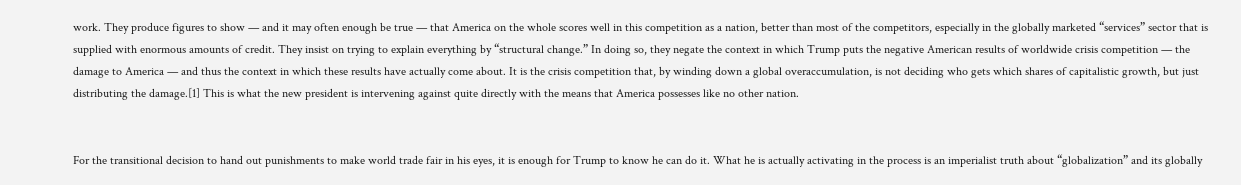work. They produce figures to show — and it may often enough be true — that America on the whole scores well in this competition as a nation, better than most of the competitors, especially in the globally marketed “services” sector that is supplied with enormous amounts of credit. They insist on trying to explain everything by “structural change.” In doing so, they negate the context in which Trump puts the negative American results of worldwide crisis competition — the damage to America — and thus the context in which these results have actually come about. It is the crisis competition that, by winding down a global overaccumulation, is not deciding who gets which shares of capitalistic growth, but just distributing the damage.[1] This is what the new president is intervening against quite directly with the means that America possesses like no other nation.


For the transitional decision to hand out punishments to make world trade fair in his eyes, it is enough for Trump to know he can do it. What he is actually activating in the process is an imperialist truth about “globalization” and its globally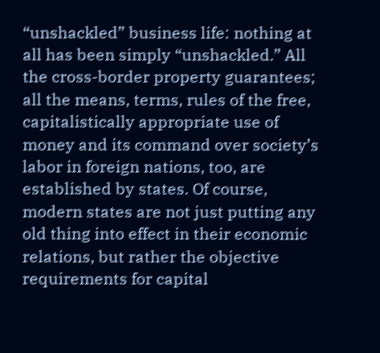“unshackled” business life: nothing at all has been simply “unshackled.” All the cross-border property guarantees; all the means, terms, rules of the free, capitalistically appropriate use of money and its command over society’s labor in foreign nations, too, are established by states. Of course, modern states are not just putting any old thing into effect in their economic relations, but rather the objective requirements for capital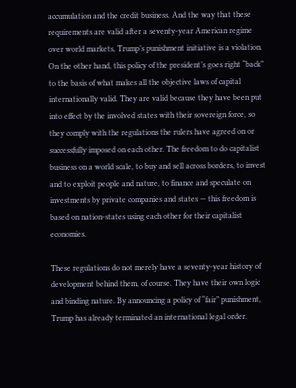accumulation and the credit business. And the way that these requirements are valid after a seventy-year American regime over world markets, Trump’s punishment initiative is a violation. On the other hand, this policy of the president’s goes right “back” to the basis of what makes all the objective laws of capital internationally valid. They are valid because they have been put into effect by the involved states with their sovereign force, so they comply with the regulations the rulers have agreed on or successfully imposed on each other. The freedom to do capitalist business on a world scale, to buy and sell across borders, to invest and to exploit people and nature, to finance and speculate on investments by private companies and states — this freedom is based on nation-states using each other for their capitalist economies.

These regulations do not merely have a seventy-year history of development behind them, of course. They have their own logic and binding nature. By announcing a policy of “fair” punishment, Trump has already terminated an international legal order.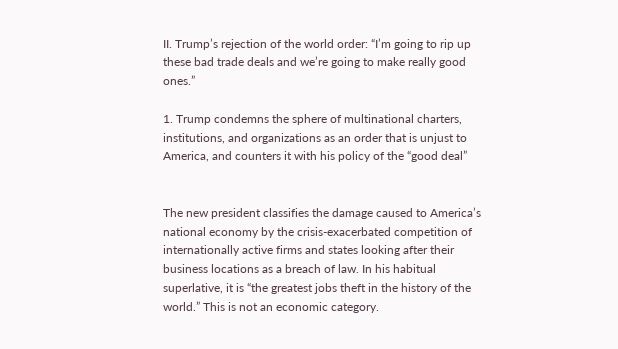II. Trump’s rejection of the world order: “I’m going to rip up these bad trade deals and we’re going to make really good ones.”

1. Trump condemns the sphere of multinational charters, institutions, and organizations as an order that is unjust to America, and counters it with his policy of the “good deal”


The new president classifies the damage caused to America’s national economy by the crisis-exacerbated competition of internationally active firms and states looking after their business locations as a breach of law. In his habitual superlative, it is “the greatest jobs theft in the history of the world.” This is not an economic category.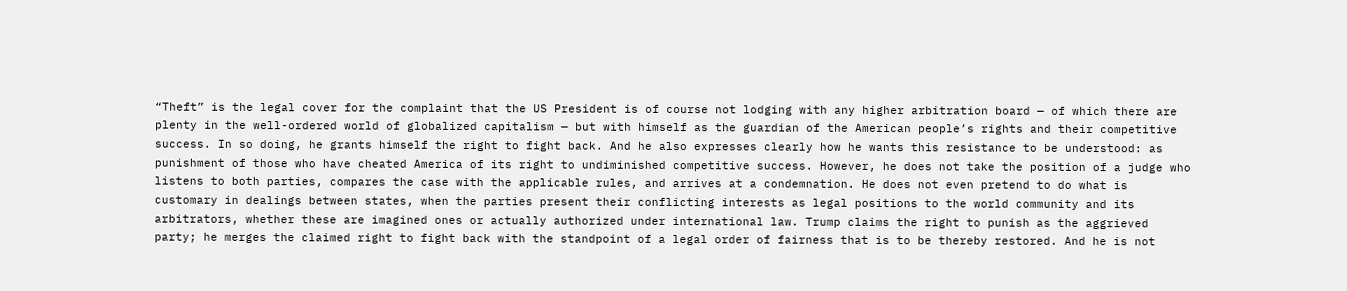“Theft” is the legal cover for the complaint that the US President is of course not lodging with any higher arbitration board — of which there are plenty in the well-ordered world of globalized capitalism — but with himself as the guardian of the American people’s rights and their competitive success. In so doing, he grants himself the right to fight back. And he also expresses clearly how he wants this resistance to be understood: as punishment of those who have cheated America of its right to undiminished competitive success. However, he does not take the position of a judge who listens to both parties, compares the case with the applicable rules, and arrives at a condemnation. He does not even pretend to do what is customary in dealings between states, when the parties present their conflicting interests as legal positions to the world community and its arbitrators, whether these are imagined ones or actually authorized under international law. Trump claims the right to punish as the aggrieved party; he merges the claimed right to fight back with the standpoint of a legal order of fairness that is to be thereby restored. And he is not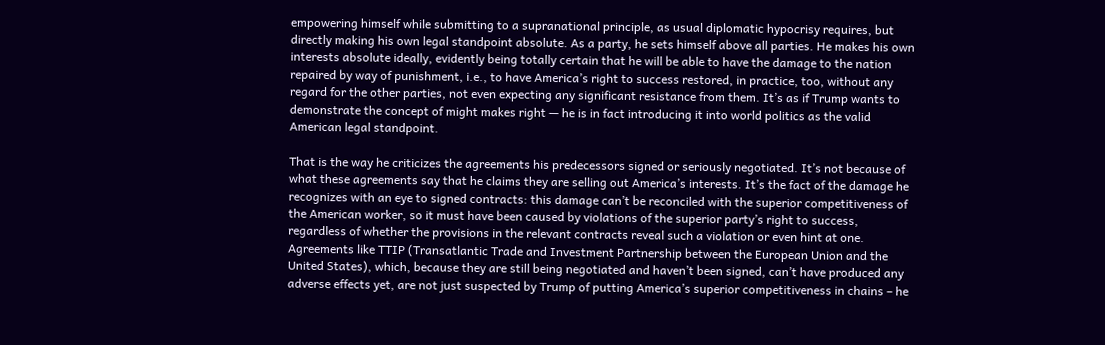empowering himself while submitting to a supranational principle, as usual diplomatic hypocrisy requires, but directly making his own legal standpoint absolute. As a party, he sets himself above all parties. He makes his own interests absolute ideally, evidently being totally certain that he will be able to have the damage to the nation repaired by way of punishment, i.e., to have America’s right to success restored, in practice, too, without any regard for the other parties, not even expecting any significant resistance from them. It’s as if Trump wants to demonstrate the concept of might makes right — he is in fact introducing it into world politics as the valid American legal standpoint.

That is the way he criticizes the agreements his predecessors signed or seriously negotiated. It’s not because of what these agreements say that he claims they are selling out America’s interests. It’s the fact of the damage he recognizes with an eye to signed contracts: this damage can’t be reconciled with the superior competitiveness of the American worker, so it must have been caused by violations of the superior party’s right to success, regardless of whether the provisions in the relevant contracts reveal such a violation or even hint at one. Agreements like TTIP (Transatlantic Trade and Investment Partnership between the European Union and the United States), which, because they are still being negotiated and haven’t been signed, can’t have produced any adverse effects yet, are not just suspected by Trump of putting America’s superior competitiveness in chains – he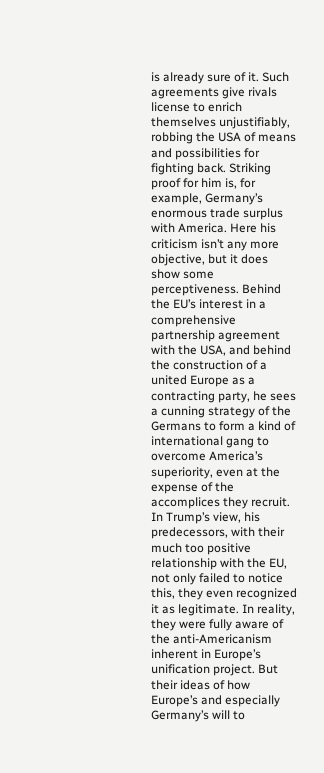is already sure of it. Such agreements give rivals license to enrich themselves unjustifiably, robbing the USA of means and possibilities for fighting back. Striking proof for him is, for example, Germany’s enormous trade surplus with America. Here his criticism isn’t any more objective, but it does show some perceptiveness. Behind the EU’s interest in a comprehensive partnership agreement with the USA, and behind the construction of a united Europe as a contracting party, he sees a cunning strategy of the Germans to form a kind of international gang to overcome America’s superiority, even at the expense of the accomplices they recruit. In Trump’s view, his predecessors, with their much too positive relationship with the EU, not only failed to notice this, they even recognized it as legitimate. In reality, they were fully aware of the anti-Americanism inherent in Europe’s unification project. But their ideas of how Europe’s and especially Germany’s will to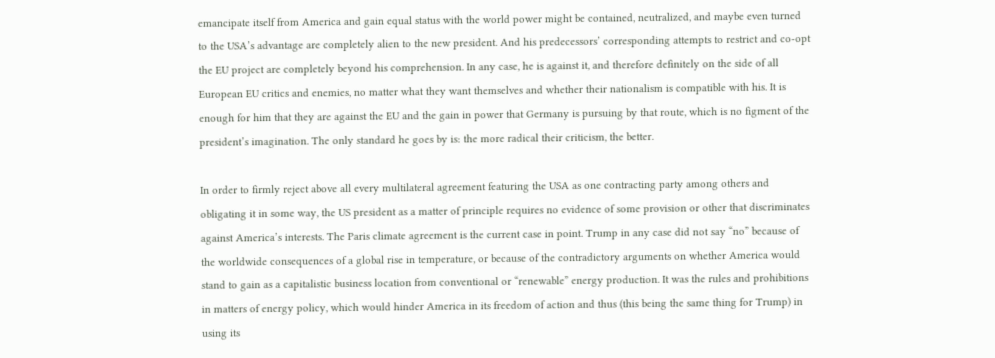emancipate itself from America and gain equal status with the world power might be contained, neutralized, and maybe even turned to the USA’s advantage are completely alien to the new president. And his predecessors’ corresponding attempts to restrict and co-opt the EU project are completely beyond his comprehension. In any case, he is against it, and therefore definitely on the side of all European EU critics and enemies, no matter what they want themselves and whether their nationalism is compatible with his. It is enough for him that they are against the EU and the gain in power that Germany is pursuing by that route, which is no figment of the president’s imagination. The only standard he goes by is: the more radical their criticism, the better.

In order to firmly reject above all every multilateral agreement featuring the USA as one contracting party among others and obligating it in some way, the US president as a matter of principle requires no evidence of some provision or other that discriminates against America’s interests. The Paris climate agreement is the current case in point. Trump in any case did not say “no” because of the worldwide consequences of a global rise in temperature, or because of the contradictory arguments on whether America would stand to gain as a capitalistic business location from conventional or “renewable” energy production. It was the rules and prohibitions in matters of energy policy, which would hinder America in its freedom of action and thus (this being the same thing for Trump) in using its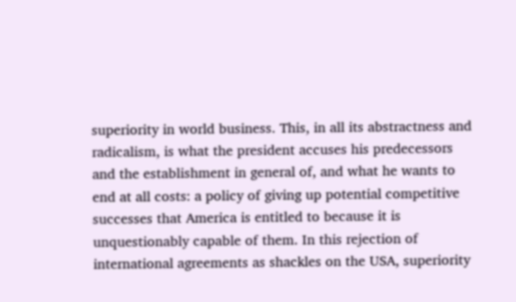superiority in world business. This, in all its abstractness and radicalism, is what the president accuses his predecessors and the establishment in general of, and what he wants to end at all costs: a policy of giving up potential competitive successes that America is entitled to because it is unquestionably capable of them. In this rejection of international agreements as shackles on the USA, superiority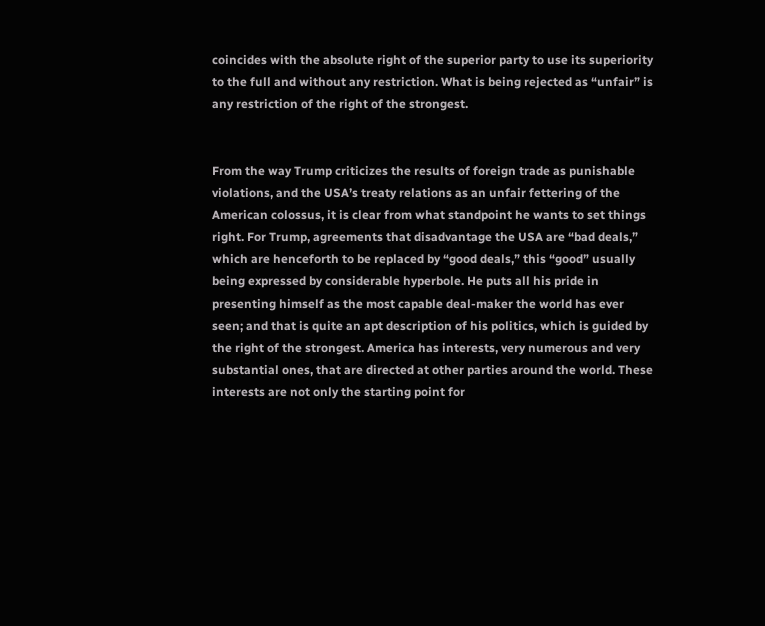coincides with the absolute right of the superior party to use its superiority to the full and without any restriction. What is being rejected as “unfair” is any restriction of the right of the strongest.


From the way Trump criticizes the results of foreign trade as punishable violations, and the USA’s treaty relations as an unfair fettering of the American colossus, it is clear from what standpoint he wants to set things right. For Trump, agreements that disadvantage the USA are “bad deals,” which are henceforth to be replaced by “good deals,” this “good” usually being expressed by considerable hyperbole. He puts all his pride in presenting himself as the most capable deal-maker the world has ever seen; and that is quite an apt description of his politics, which is guided by the right of the strongest. America has interests, very numerous and very substantial ones, that are directed at other parties around the world. These interests are not only the starting point for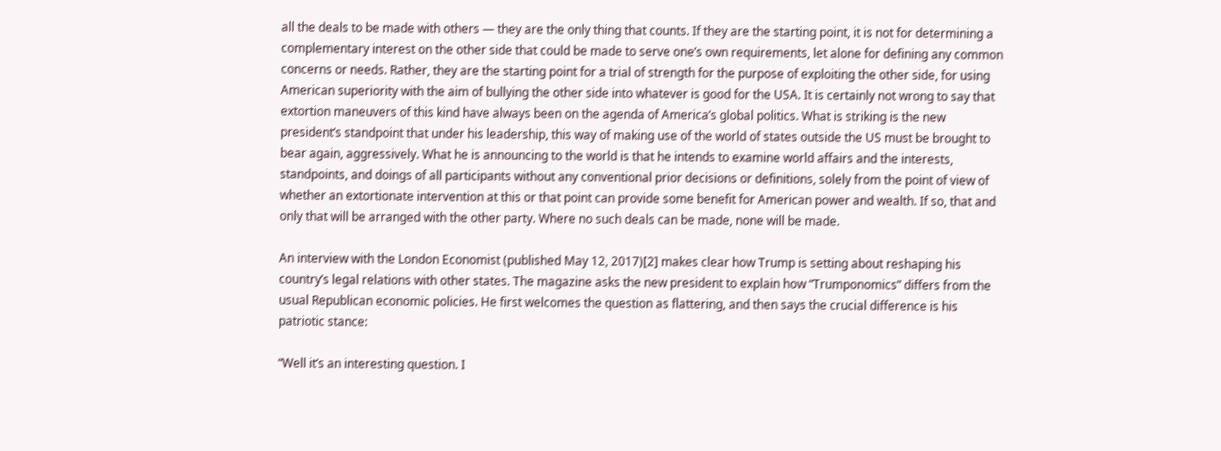all the deals to be made with others — they are the only thing that counts. If they are the starting point, it is not for determining a complementary interest on the other side that could be made to serve one’s own requirements, let alone for defining any common concerns or needs. Rather, they are the starting point for a trial of strength for the purpose of exploiting the other side, for using American superiority with the aim of bullying the other side into whatever is good for the USA. It is certainly not wrong to say that extortion maneuvers of this kind have always been on the agenda of America’s global politics. What is striking is the new president’s standpoint that under his leadership, this way of making use of the world of states outside the US must be brought to bear again, aggressively. What he is announcing to the world is that he intends to examine world affairs and the interests, standpoints, and doings of all participants without any conventional prior decisions or definitions, solely from the point of view of whether an extortionate intervention at this or that point can provide some benefit for American power and wealth. If so, that and only that will be arranged with the other party. Where no such deals can be made, none will be made.

An interview with the London Economist (published May 12, 2017)[2] makes clear how Trump is setting about reshaping his country’s legal relations with other states. The magazine asks the new president to explain how “Trumponomics” differs from the usual Republican economic policies. He first welcomes the question as flattering, and then says the crucial difference is his patriotic stance:

“Well it’s an interesting question. I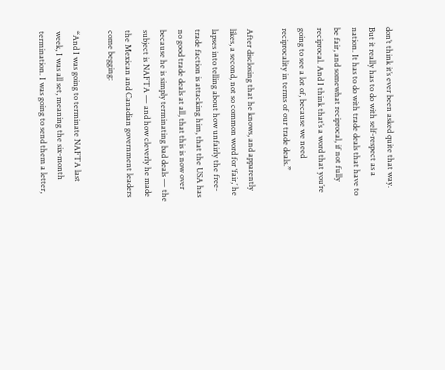don’t think it’s ever been asked quite that way. But it really has to do with self-respect as a nation. It has to do with trade deals that have to be fair, and somewhat reciprocal, if not fully reciprocal. And I think that’s a word that you’re going to see a lot of, because we need reciprocality in terms of our trade deals.”

After disclosing that he knows, and apparently likes, a second, not so common word for ‘fair,’ he lapses into telling about how unfairly the free-trade faction is attacking him, that the USA has no good trade deals at all, that this is now over because he is simply terminating bad deals — the subject is NAFTA — and how cleverly he made the Mexican and Canadian government leaders come begging:

“And I was going to terminate NAFTA last week, I was all set, meaning the six-month termination. I was going to send them a letter,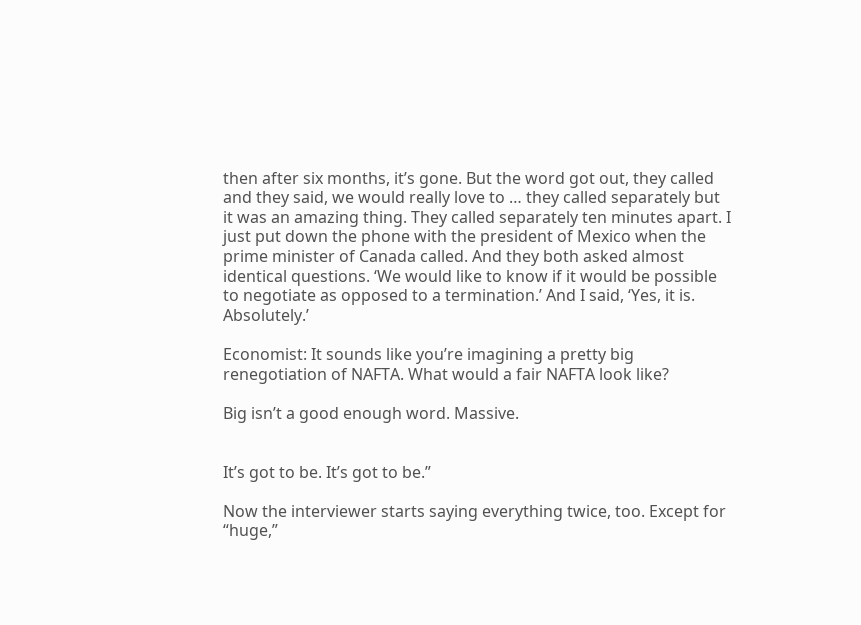then after six months, it’s gone. But the word got out, they called and they said, we would really love to … they called separately but it was an amazing thing. They called separately ten minutes apart. I just put down the phone with the president of Mexico when the prime minister of Canada called. And they both asked almost identical questions. ‘We would like to know if it would be possible to negotiate as opposed to a termination.’ And I said, ‘Yes, it is. Absolutely.’

Economist: It sounds like you’re imagining a pretty big renegotiation of NAFTA. What would a fair NAFTA look like?

Big isn’t a good enough word. Massive.


It’s got to be. It’s got to be.”

Now the interviewer starts saying everything twice, too. Except for “huge,”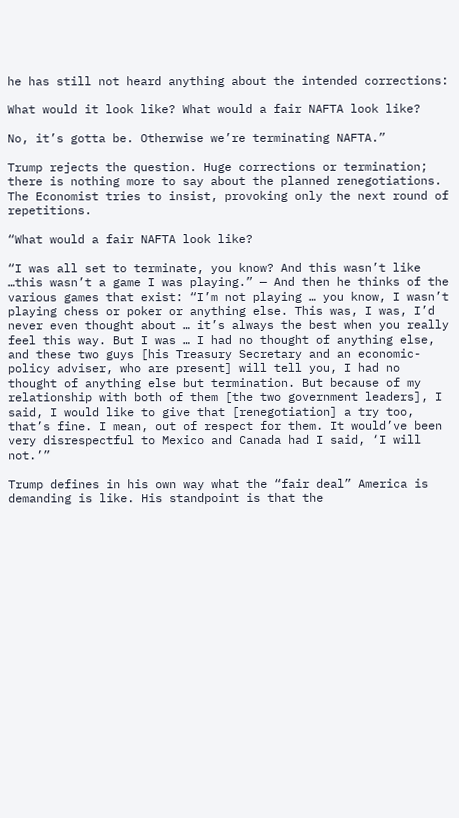he has still not heard anything about the intended corrections:

What would it look like? What would a fair NAFTA look like?

No, it’s gotta be. Otherwise we’re terminating NAFTA.”

Trump rejects the question. Huge corrections or termination; there is nothing more to say about the planned renegotiations. The Economist tries to insist, provoking only the next round of repetitions.

“What would a fair NAFTA look like?

“I was all set to terminate, you know? And this wasn’t like …this wasn’t a game I was playing.” — And then he thinks of the various games that exist: “I’m not playing … you know, I wasn’t playing chess or poker or anything else. This was, I was, I’d never even thought about … it’s always the best when you really feel this way. But I was … I had no thought of anything else, and these two guys [his Treasury Secretary and an economic-policy adviser, who are present] will tell you, I had no thought of anything else but termination. But because of my relationship with both of them [the two government leaders], I said, I would like to give that [renegotiation] a try too, that’s fine. I mean, out of respect for them. It would’ve been very disrespectful to Mexico and Canada had I said, ‘I will not.’”

Trump defines in his own way what the “fair deal” America is demanding is like. His standpoint is that the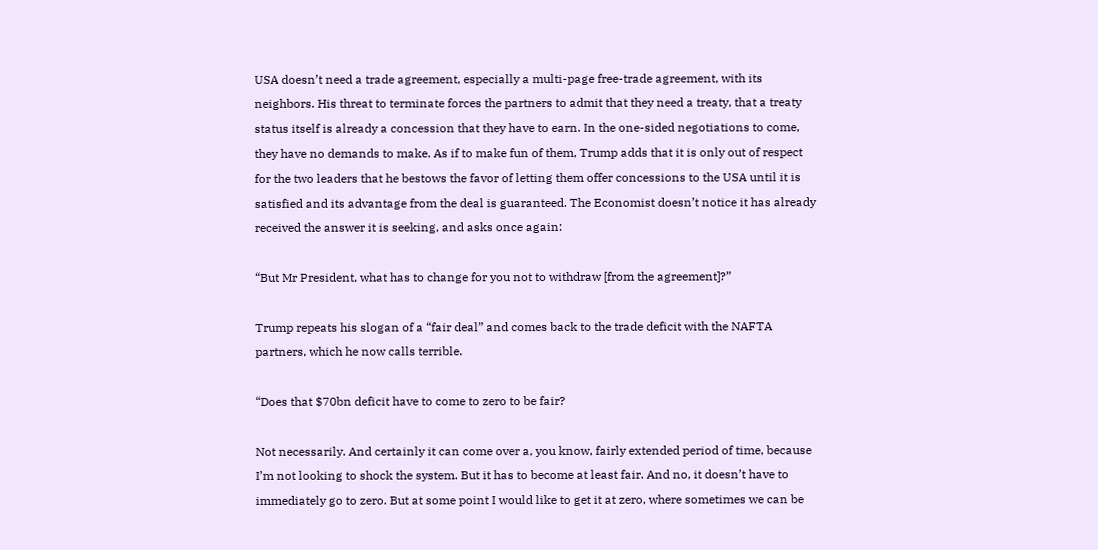USA doesn’t need a trade agreement, especially a multi-page free-trade agreement, with its neighbors. His threat to terminate forces the partners to admit that they need a treaty, that a treaty status itself is already a concession that they have to earn. In the one-sided negotiations to come, they have no demands to make. As if to make fun of them, Trump adds that it is only out of respect for the two leaders that he bestows the favor of letting them offer concessions to the USA until it is satisfied and its advantage from the deal is guaranteed. The Economist doesn’t notice it has already received the answer it is seeking, and asks once again:

“But Mr President, what has to change for you not to withdraw [from the agreement]?”

Trump repeats his slogan of a “fair deal” and comes back to the trade deficit with the NAFTA partners, which he now calls terrible.

“Does that $70bn deficit have to come to zero to be fair?

Not necessarily. And certainly it can come over a, you know, fairly extended period of time, because I’m not looking to shock the system. But it has to become at least fair. And no, it doesn’t have to immediately go to zero. But at some point I would like to get it at zero, where sometimes we can be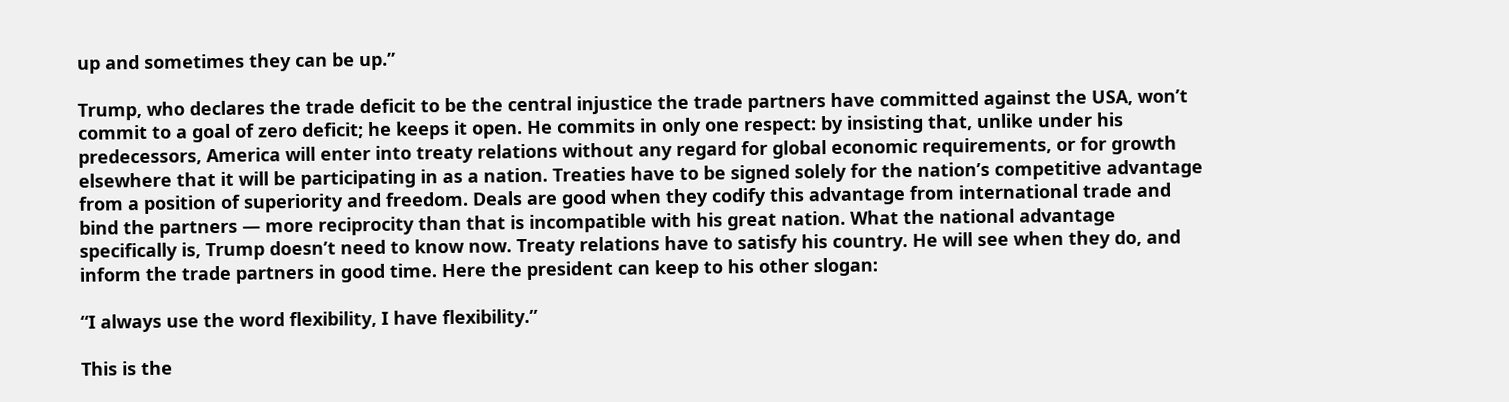up and sometimes they can be up.”

Trump, who declares the trade deficit to be the central injustice the trade partners have committed against the USA, won’t commit to a goal of zero deficit; he keeps it open. He commits in only one respect: by insisting that, unlike under his predecessors, America will enter into treaty relations without any regard for global economic requirements, or for growth elsewhere that it will be participating in as a nation. Treaties have to be signed solely for the nation’s competitive advantage from a position of superiority and freedom. Deals are good when they codify this advantage from international trade and bind the partners — more reciprocity than that is incompatible with his great nation. What the national advantage specifically is, Trump doesn’t need to know now. Treaty relations have to satisfy his country. He will see when they do, and inform the trade partners in good time. Here the president can keep to his other slogan:

“I always use the word flexibility, I have flexibility.”

This is the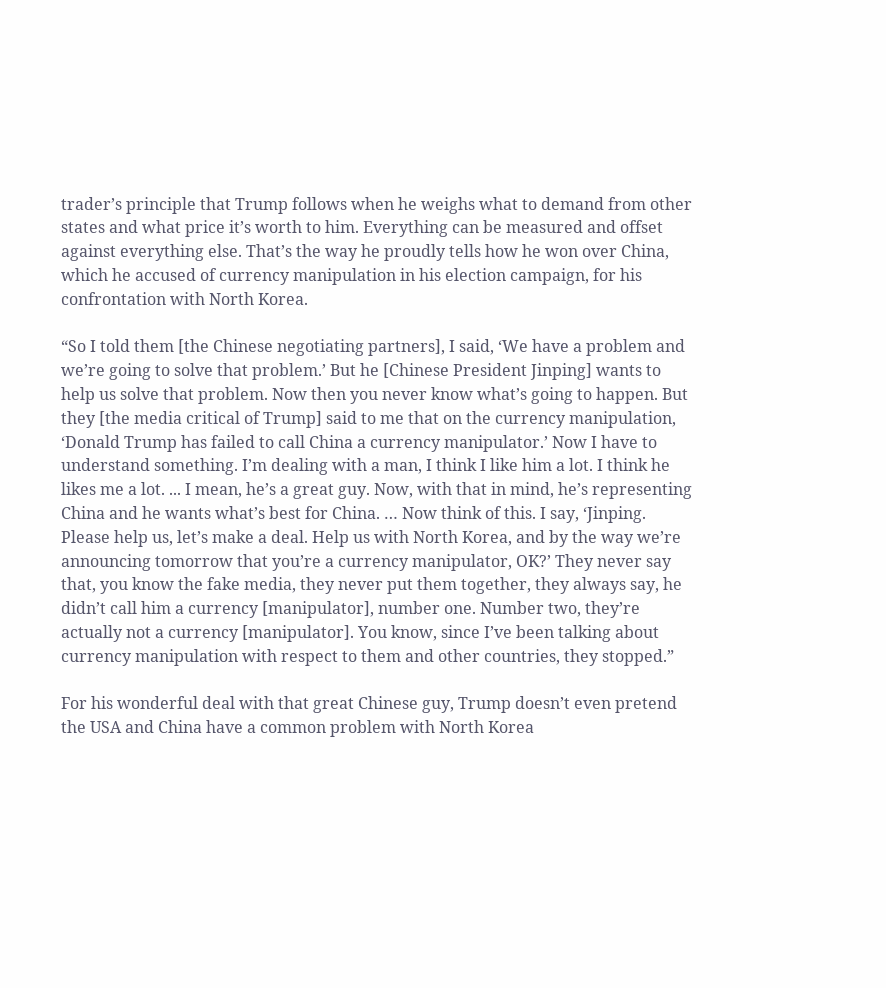trader’s principle that Trump follows when he weighs what to demand from other states and what price it’s worth to him. Everything can be measured and offset against everything else. That’s the way he proudly tells how he won over China, which he accused of currency manipulation in his election campaign, for his confrontation with North Korea.

“So I told them [the Chinese negotiating partners], I said, ‘We have a problem and we’re going to solve that problem.’ But he [Chinese President Jinping] wants to help us solve that problem. Now then you never know what’s going to happen. But they [the media critical of Trump] said to me that on the currency manipulation, ‘Donald Trump has failed to call China a currency manipulator.’ Now I have to understand something. I’m dealing with a man, I think I like him a lot. I think he likes me a lot. ... I mean, he’s a great guy. Now, with that in mind, he’s representing China and he wants what’s best for China. … Now think of this. I say, ‘Jinping. Please help us, let’s make a deal. Help us with North Korea, and by the way we’re announcing tomorrow that you’re a currency manipulator, OK?’ They never say that, you know the fake media, they never put them together, they always say, he didn’t call him a currency [manipulator], number one. Number two, they’re actually not a currency [manipulator]. You know, since I’ve been talking about currency manipulation with respect to them and other countries, they stopped.”

For his wonderful deal with that great Chinese guy, Trump doesn’t even pretend the USA and China have a common problem with North Korea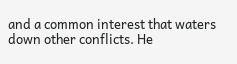and a common interest that waters down other conflicts. He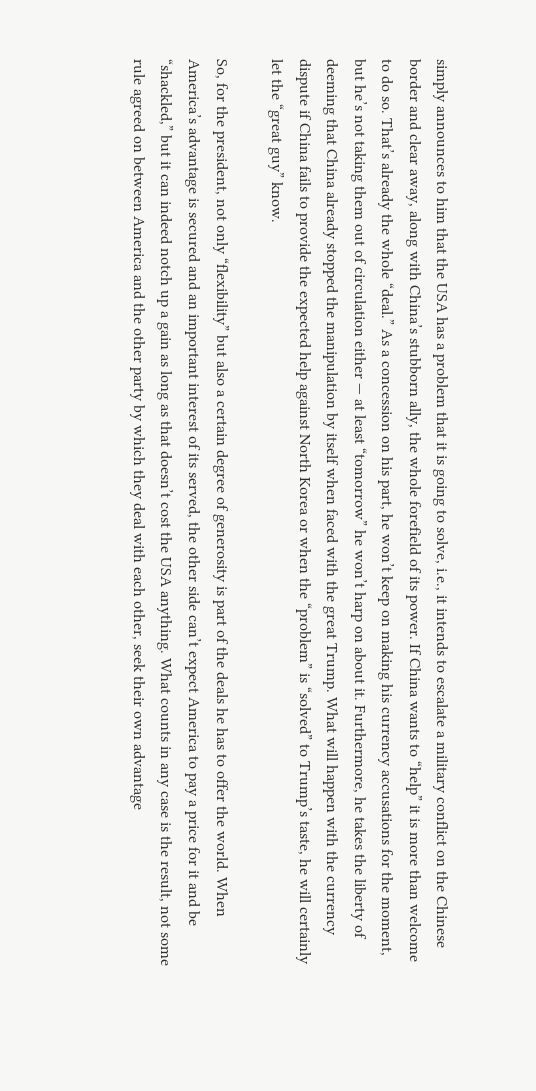simply announces to him that the USA has a problem that it is going to solve, i.e., it intends to escalate a military conflict on the Chinese border and clear away, along with China’s stubborn ally, the whole forefield of its power. If China wants to “help” it is more than welcome to do so. That’s already the whole “deal.” As a concession on his part, he won’t keep on making his currency accusations for the moment, but he’s not taking them out of circulation either — at least “tomorrow” he won’t harp on about it. Furthermore, he takes the liberty of deeming that China already stopped the manipulation by itself when faced with the great Trump. What will happen with the currency dispute if China fails to provide the expected help against North Korea or when the “problem” is “solved” to Trump’s taste, he will certainly let the “great guy” know.

So, for the president, not only “flexibility” but also a certain degree of generosity is part of the deals he has to offer the world. When America’s advantage is secured and an important interest of its served, the other side can’t expect America to pay a price for it and be “shackled,” but it can indeed notch up a gain as long as that doesn’t cost the USA anything. What counts in any case is the result, not some rule agreed on between America and the other party by which they deal with each other, seek their own advantage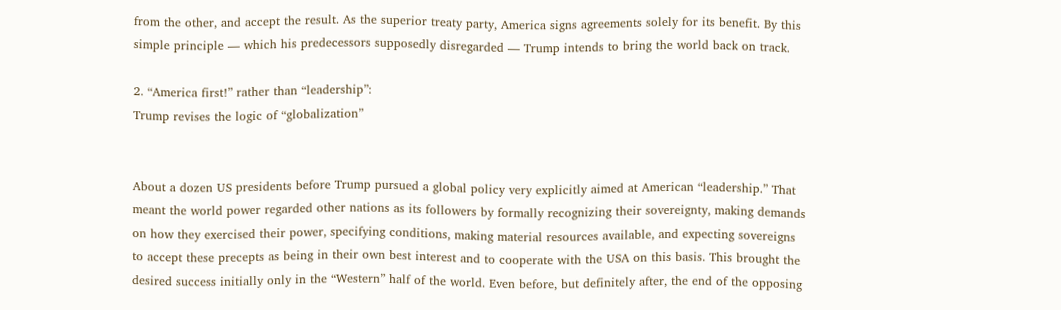from the other, and accept the result. As the superior treaty party, America signs agreements solely for its benefit. By this simple principle — which his predecessors supposedly disregarded — Trump intends to bring the world back on track.

2. “America first!” rather than “leadership”:
Trump revises the logic of “globalization”


About a dozen US presidents before Trump pursued a global policy very explicitly aimed at American “leadership.” That meant the world power regarded other nations as its followers by formally recognizing their sovereignty, making demands on how they exercised their power, specifying conditions, making material resources available, and expecting sovereigns to accept these precepts as being in their own best interest and to cooperate with the USA on this basis. This brought the desired success initially only in the “Western” half of the world. Even before, but definitely after, the end of the opposing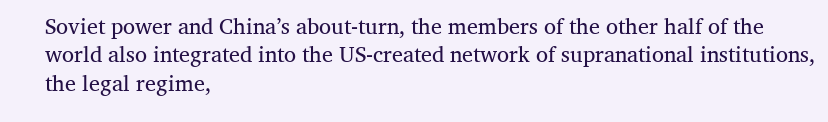Soviet power and China’s about-turn, the members of the other half of the world also integrated into the US-created network of supranational institutions, the legal regime,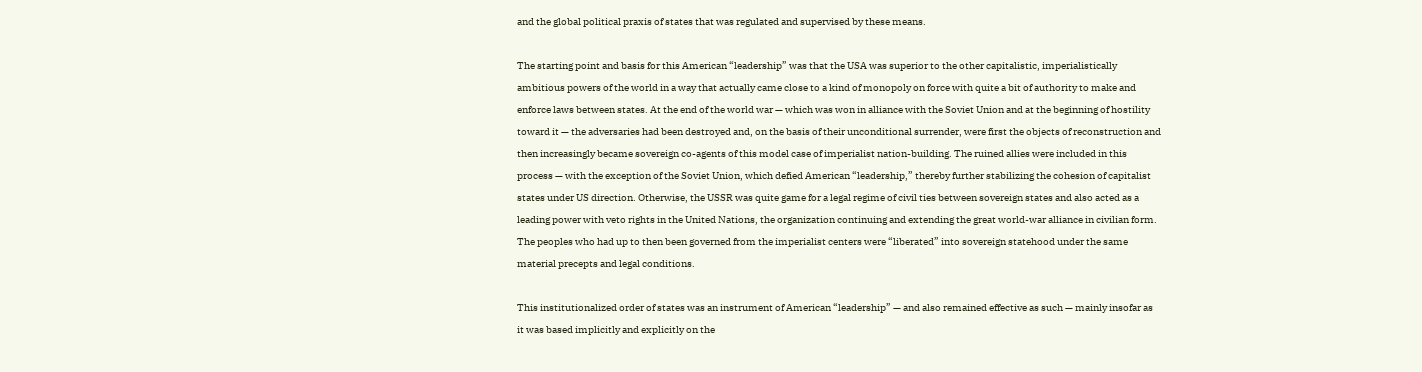and the global political praxis of states that was regulated and supervised by these means.

The starting point and basis for this American “leadership” was that the USA was superior to the other capitalistic, imperialistically ambitious powers of the world in a way that actually came close to a kind of monopoly on force with quite a bit of authority to make and enforce laws between states. At the end of the world war — which was won in alliance with the Soviet Union and at the beginning of hostility toward it — the adversaries had been destroyed and, on the basis of their unconditional surrender, were first the objects of reconstruction and then increasingly became sovereign co-agents of this model case of imperialist nation-building. The ruined allies were included in this process — with the exception of the Soviet Union, which defied American “leadership,” thereby further stabilizing the cohesion of capitalist states under US direction. Otherwise, the USSR was quite game for a legal regime of civil ties between sovereign states and also acted as a leading power with veto rights in the United Nations, the organization continuing and extending the great world-war alliance in civilian form. The peoples who had up to then been governed from the imperialist centers were “liberated” into sovereign statehood under the same material precepts and legal conditions.

This institutionalized order of states was an instrument of American “leadership” — and also remained effective as such — mainly insofar as it was based implicitly and explicitly on the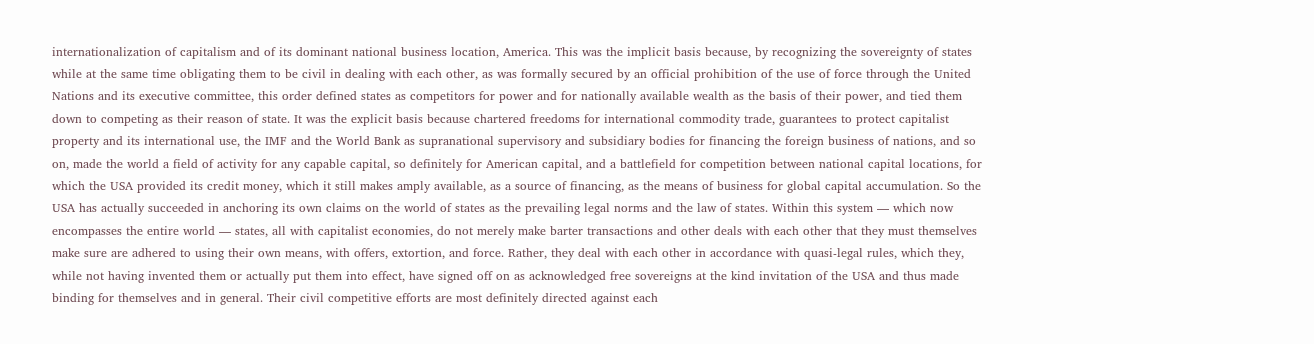internationalization of capitalism and of its dominant national business location, America. This was the implicit basis because, by recognizing the sovereignty of states while at the same time obligating them to be civil in dealing with each other, as was formally secured by an official prohibition of the use of force through the United Nations and its executive committee, this order defined states as competitors for power and for nationally available wealth as the basis of their power, and tied them down to competing as their reason of state. It was the explicit basis because chartered freedoms for international commodity trade, guarantees to protect capitalist property and its international use, the IMF and the World Bank as supranational supervisory and subsidiary bodies for financing the foreign business of nations, and so on, made the world a field of activity for any capable capital, so definitely for American capital, and a battlefield for competition between national capital locations, for which the USA provided its credit money, which it still makes amply available, as a source of financing, as the means of business for global capital accumulation. So the USA has actually succeeded in anchoring its own claims on the world of states as the prevailing legal norms and the law of states. Within this system — which now encompasses the entire world — states, all with capitalist economies, do not merely make barter transactions and other deals with each other that they must themselves make sure are adhered to using their own means, with offers, extortion, and force. Rather, they deal with each other in accordance with quasi-legal rules, which they, while not having invented them or actually put them into effect, have signed off on as acknowledged free sovereigns at the kind invitation of the USA and thus made binding for themselves and in general. Their civil competitive efforts are most definitely directed against each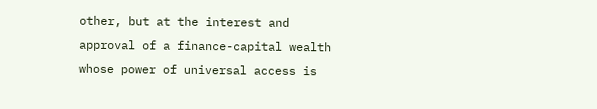other, but at the interest and approval of a finance-capital wealth whose power of universal access is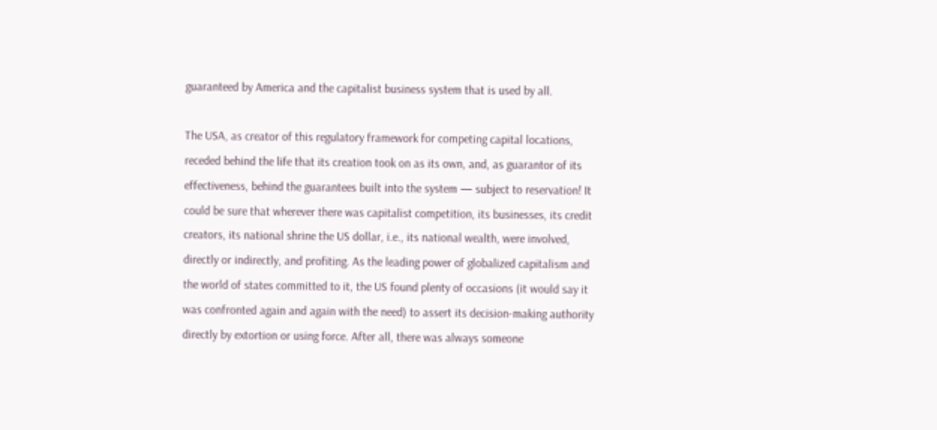guaranteed by America and the capitalist business system that is used by all.

The USA, as creator of this regulatory framework for competing capital locations, receded behind the life that its creation took on as its own, and, as guarantor of its effectiveness, behind the guarantees built into the system — subject to reservation! It could be sure that wherever there was capitalist competition, its businesses, its credit creators, its national shrine the US dollar, i.e., its national wealth, were involved, directly or indirectly, and profiting. As the leading power of globalized capitalism and the world of states committed to it, the US found plenty of occasions (it would say it was confronted again and again with the need) to assert its decision-making authority directly by extortion or using force. After all, there was always someone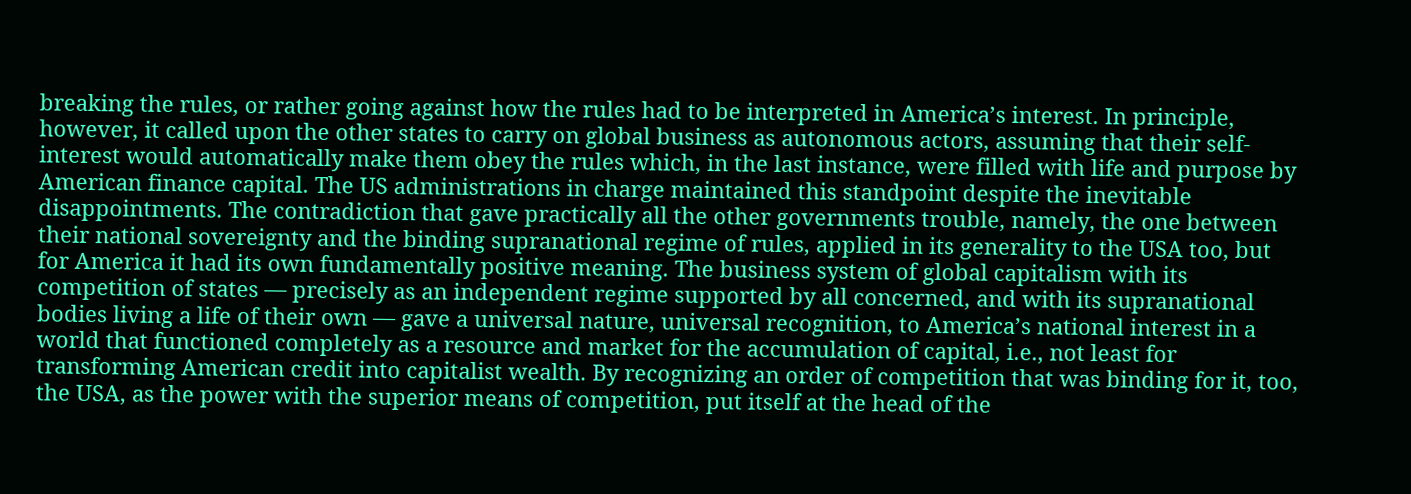breaking the rules, or rather going against how the rules had to be interpreted in America’s interest. In principle, however, it called upon the other states to carry on global business as autonomous actors, assuming that their self-interest would automatically make them obey the rules which, in the last instance, were filled with life and purpose by American finance capital. The US administrations in charge maintained this standpoint despite the inevitable disappointments. The contradiction that gave practically all the other governments trouble, namely, the one between their national sovereignty and the binding supranational regime of rules, applied in its generality to the USA too, but for America it had its own fundamentally positive meaning. The business system of global capitalism with its competition of states — precisely as an independent regime supported by all concerned, and with its supranational bodies living a life of their own — gave a universal nature, universal recognition, to America’s national interest in a world that functioned completely as a resource and market for the accumulation of capital, i.e., not least for transforming American credit into capitalist wealth. By recognizing an order of competition that was binding for it, too, the USA, as the power with the superior means of competition, put itself at the head of the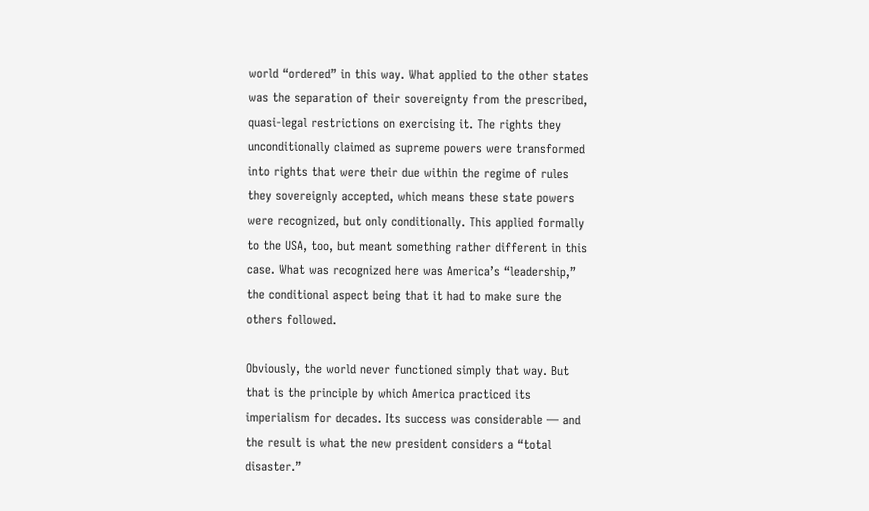world “ordered” in this way. What applied to the other states was the separation of their sovereignty from the prescribed, quasi-legal restrictions on exercising it. The rights they unconditionally claimed as supreme powers were transformed into rights that were their due within the regime of rules they sovereignly accepted, which means these state powers were recognized, but only conditionally. This applied formally to the USA, too, but meant something rather different in this case. What was recognized here was America’s “leadership,” the conditional aspect being that it had to make sure the others followed.

Obviously, the world never functioned simply that way. But that is the principle by which America practiced its imperialism for decades. Its success was considerable — and the result is what the new president considers a “total disaster.”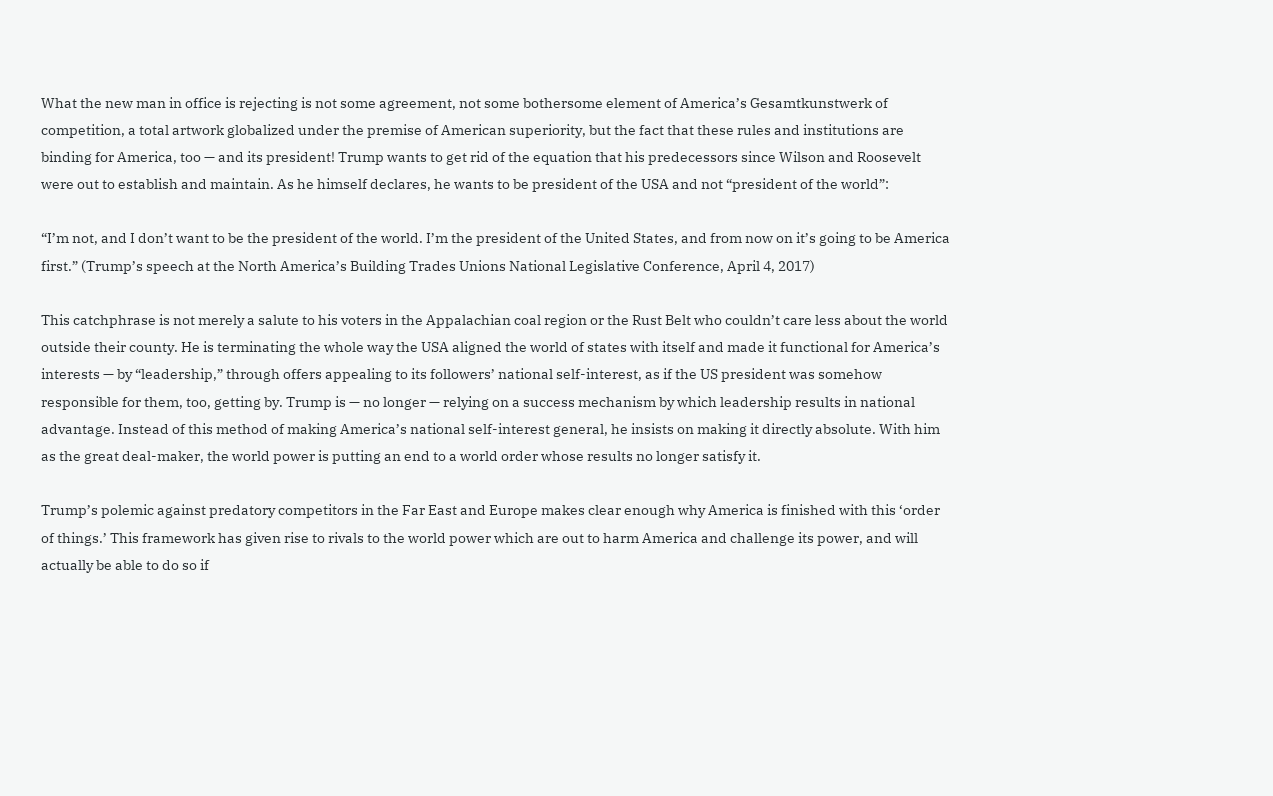What the new man in office is rejecting is not some agreement, not some bothersome element of America’s Gesamtkunstwerk of competition, a total artwork globalized under the premise of American superiority, but the fact that these rules and institutions are binding for America, too — and its president! Trump wants to get rid of the equation that his predecessors since Wilson and Roosevelt were out to establish and maintain. As he himself declares, he wants to be president of the USA and not “president of the world”:

“I’m not, and I don’t want to be the president of the world. I’m the president of the United States, and from now on it’s going to be America first.” (Trump’s speech at the North America’s Building Trades Unions National Legislative Conference, April 4, 2017)

This catchphrase is not merely a salute to his voters in the Appalachian coal region or the Rust Belt who couldn’t care less about the world outside their county. He is terminating the whole way the USA aligned the world of states with itself and made it functional for America’s interests — by “leadership,” through offers appealing to its followers’ national self-interest, as if the US president was somehow responsible for them, too, getting by. Trump is — no longer — relying on a success mechanism by which leadership results in national advantage. Instead of this method of making America’s national self-interest general, he insists on making it directly absolute. With him as the great deal-maker, the world power is putting an end to a world order whose results no longer satisfy it.

Trump’s polemic against predatory competitors in the Far East and Europe makes clear enough why America is finished with this ‘order of things.’ This framework has given rise to rivals to the world power which are out to harm America and challenge its power, and will actually be able to do so if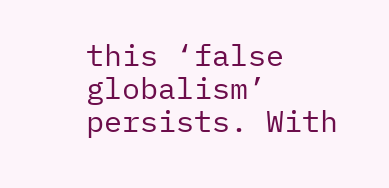this ‘false globalism’ persists. With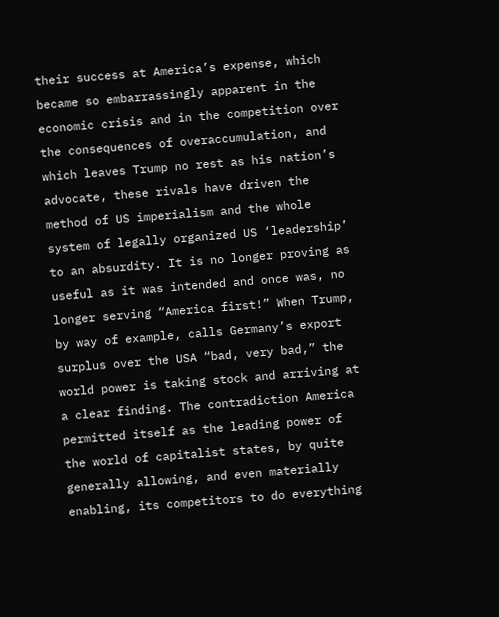their success at America’s expense, which became so embarrassingly apparent in the economic crisis and in the competition over the consequences of overaccumulation, and which leaves Trump no rest as his nation’s advocate, these rivals have driven the method of US imperialism and the whole system of legally organized US ‘leadership’ to an absurdity. It is no longer proving as useful as it was intended and once was, no longer serving “America first!” When Trump, by way of example, calls Germany’s export surplus over the USA “bad, very bad,” the world power is taking stock and arriving at a clear finding. The contradiction America permitted itself as the leading power of the world of capitalist states, by quite generally allowing, and even materially enabling, its competitors to do everything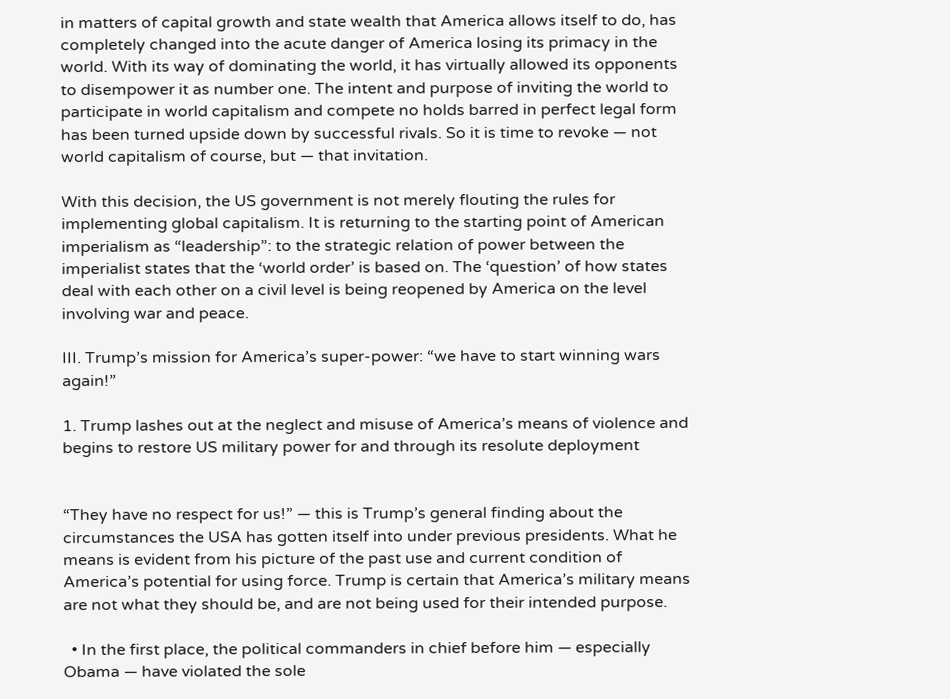in matters of capital growth and state wealth that America allows itself to do, has completely changed into the acute danger of America losing its primacy in the world. With its way of dominating the world, it has virtually allowed its opponents to disempower it as number one. The intent and purpose of inviting the world to participate in world capitalism and compete no holds barred in perfect legal form has been turned upside down by successful rivals. So it is time to revoke — not world capitalism of course, but — that invitation.

With this decision, the US government is not merely flouting the rules for implementing global capitalism. It is returning to the starting point of American imperialism as “leadership”: to the strategic relation of power between the imperialist states that the ‘world order’ is based on. The ‘question’ of how states deal with each other on a civil level is being reopened by America on the level involving war and peace.

III. Trump’s mission for America’s super-power: “we have to start winning wars again!”

1. Trump lashes out at the neglect and misuse of America’s means of violence and begins to restore US military power for and through its resolute deployment


“They have no respect for us!” — this is Trump’s general finding about the circumstances the USA has gotten itself into under previous presidents. What he means is evident from his picture of the past use and current condition of America’s potential for using force. Trump is certain that America’s military means are not what they should be, and are not being used for their intended purpose.

  • In the first place, the political commanders in chief before him — especially Obama — have violated the sole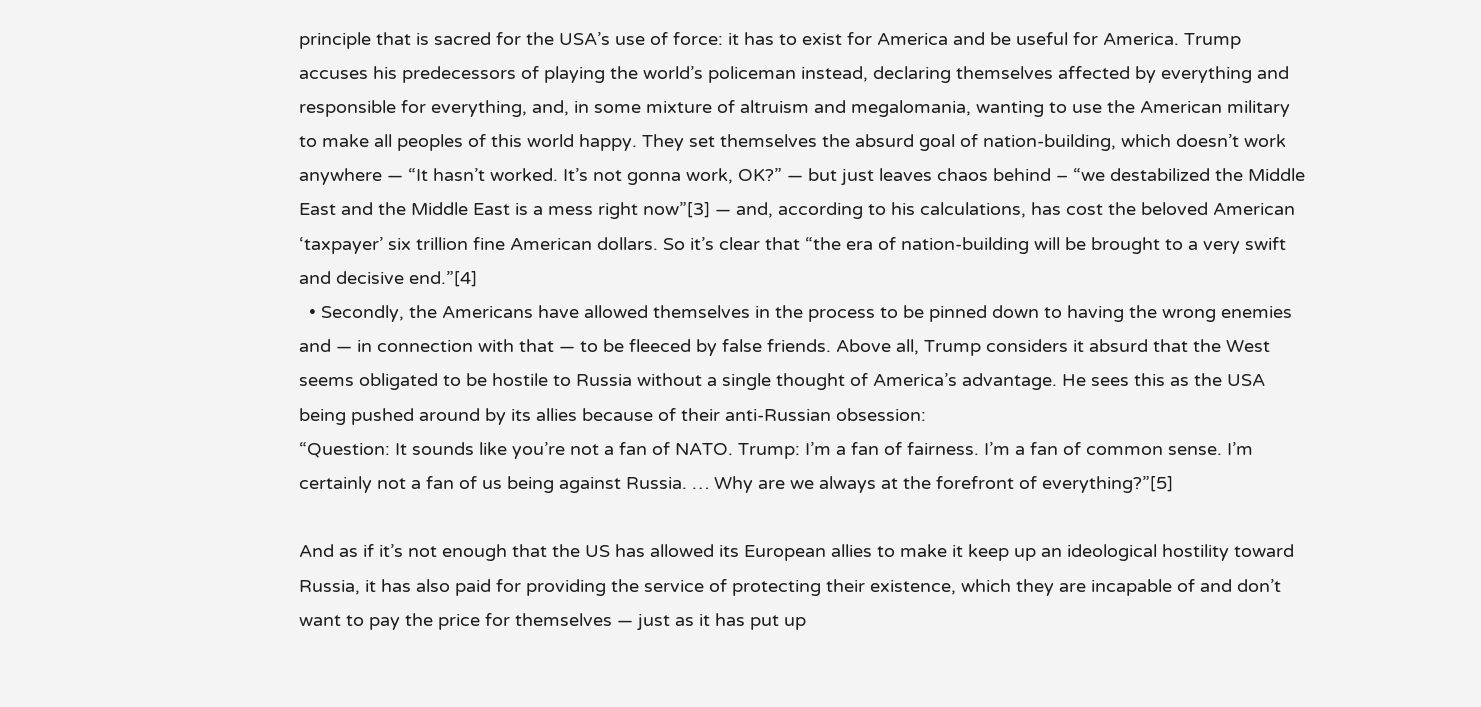principle that is sacred for the USA’s use of force: it has to exist for America and be useful for America. Trump accuses his predecessors of playing the world’s policeman instead, declaring themselves affected by everything and responsible for everything, and, in some mixture of altruism and megalomania, wanting to use the American military to make all peoples of this world happy. They set themselves the absurd goal of nation-building, which doesn’t work anywhere — “It hasn’t worked. It’s not gonna work, OK?” — but just leaves chaos behind – “we destabilized the Middle East and the Middle East is a mess right now”[3] — and, according to his calculations, has cost the beloved American ‘taxpayer’ six trillion fine American dollars. So it’s clear that “the era of nation-building will be brought to a very swift and decisive end.”[4]
  • Secondly, the Americans have allowed themselves in the process to be pinned down to having the wrong enemies and — in connection with that — to be fleeced by false friends. Above all, Trump considers it absurd that the West seems obligated to be hostile to Russia without a single thought of America’s advantage. He sees this as the USA being pushed around by its allies because of their anti-Russian obsession:
“Question: It sounds like you’re not a fan of NATO. Trump: I’m a fan of fairness. I’m a fan of common sense. I’m certainly not a fan of us being against Russia. … Why are we always at the forefront of everything?”[5]

And as if it’s not enough that the US has allowed its European allies to make it keep up an ideological hostility toward Russia, it has also paid for providing the service of protecting their existence, which they are incapable of and don’t want to pay the price for themselves — just as it has put up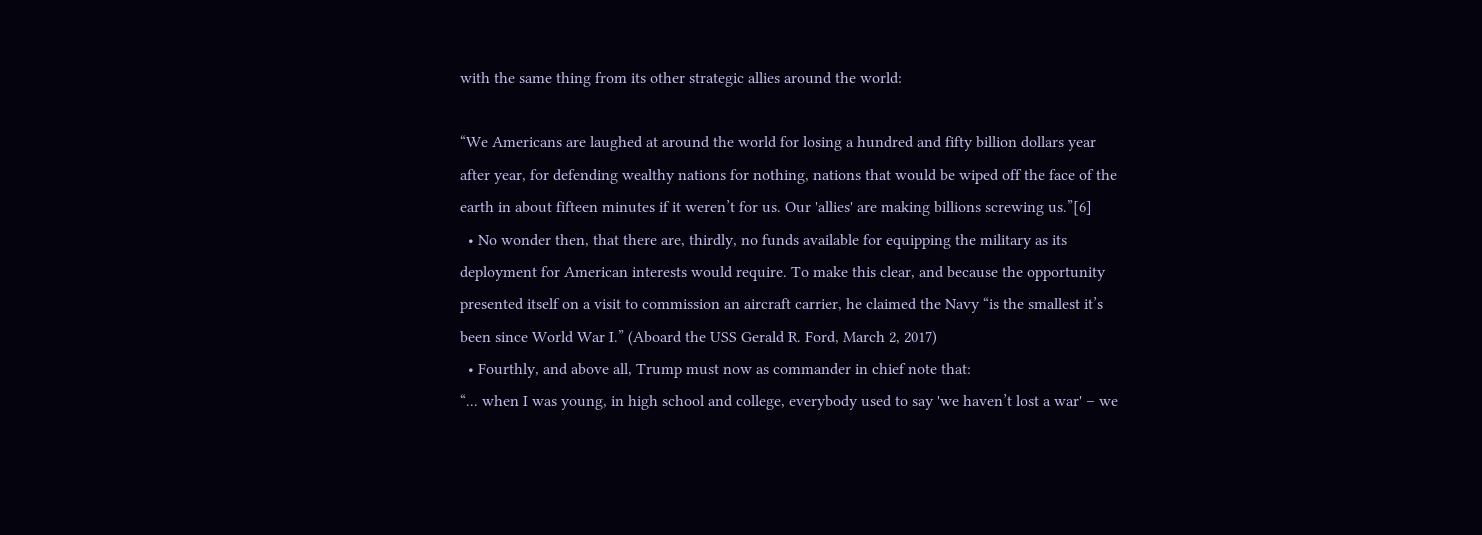with the same thing from its other strategic allies around the world:

“We Americans are laughed at around the world for losing a hundred and fifty billion dollars year after year, for defending wealthy nations for nothing, nations that would be wiped off the face of the earth in about fifteen minutes if it weren’t for us. Our 'allies' are making billions screwing us.”[6]
  • No wonder then, that there are, thirdly, no funds available for equipping the military as its deployment for American interests would require. To make this clear, and because the opportunity presented itself on a visit to commission an aircraft carrier, he claimed the Navy “is the smallest it’s been since World War I.” (Aboard the USS Gerald R. Ford, March 2, 2017)
  • Fourthly, and above all, Trump must now as commander in chief note that:
“... when I was young, in high school and college, everybody used to say 'we haven’t lost a war' – we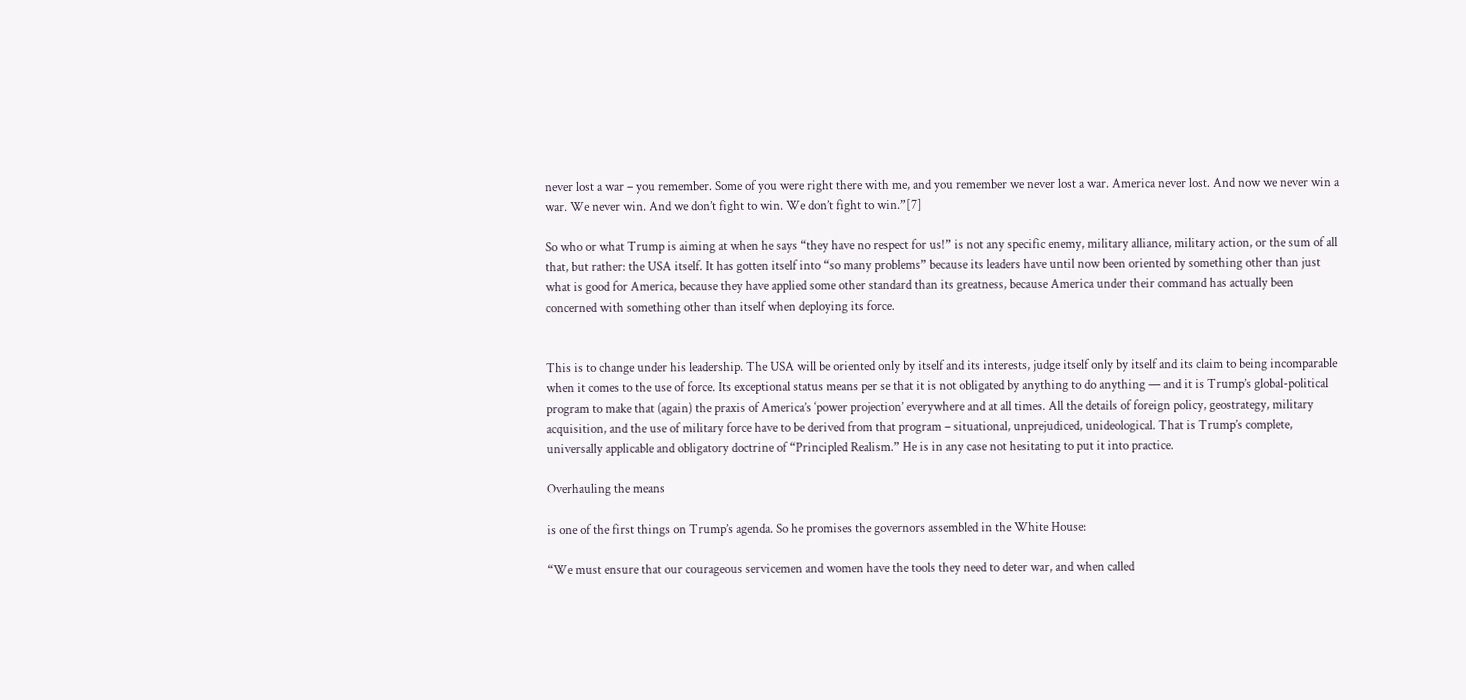never lost a war – you remember. Some of you were right there with me, and you remember we never lost a war. America never lost. And now we never win a war. We never win. And we don’t fight to win. We don’t fight to win.”[7]

So who or what Trump is aiming at when he says “they have no respect for us!” is not any specific enemy, military alliance, military action, or the sum of all that, but rather: the USA itself. It has gotten itself into “so many problems” because its leaders have until now been oriented by something other than just what is good for America, because they have applied some other standard than its greatness, because America under their command has actually been concerned with something other than itself when deploying its force.


This is to change under his leadership. The USA will be oriented only by itself and its interests, judge itself only by itself and its claim to being incomparable when it comes to the use of force. Its exceptional status means per se that it is not obligated by anything to do anything — and it is Trump’s global-political program to make that (again) the praxis of America’s ‘power projection’ everywhere and at all times. All the details of foreign policy, geostrategy, military acquisition, and the use of military force have to be derived from that program – situational, unprejudiced, unideological. That is Trump’s complete, universally applicable and obligatory doctrine of “Principled Realism.” He is in any case not hesitating to put it into practice.

Overhauling the means

is one of the first things on Trump’s agenda. So he promises the governors assembled in the White House:

“We must ensure that our courageous servicemen and women have the tools they need to deter war, and when called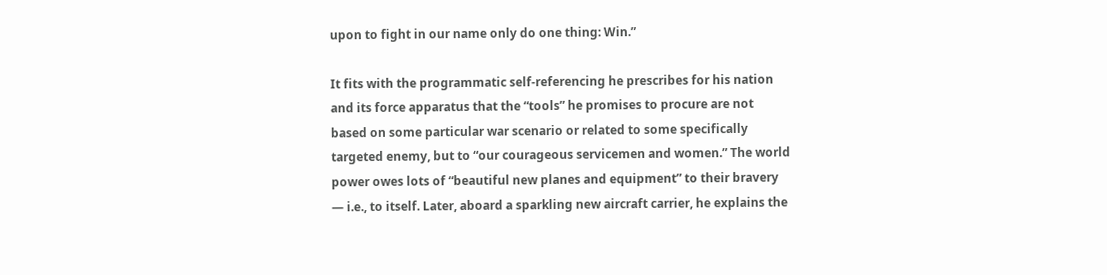upon to fight in our name only do one thing: Win.”

It fits with the programmatic self-referencing he prescribes for his nation and its force apparatus that the “tools” he promises to procure are not based on some particular war scenario or related to some specifically targeted enemy, but to “our courageous servicemen and women.” The world power owes lots of “beautiful new planes and equipment” to their bravery — i.e., to itself. Later, aboard a sparkling new aircraft carrier, he explains the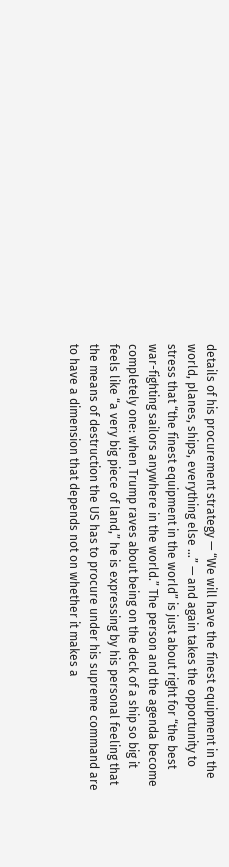details of his procurement strategy — “We will have the finest equipment in the world, planes, ships, everything else …” — and again takes the opportunity to stress that “the finest equipment in the world” is just about right for “the best war-fighting sailors anywhere in the world.” The person and the agenda become completely one: when Trump raves about being on the deck of a ship so big it feels like “a very big piece of land,” he is expressing by his personal feeling that the means of destruction the US has to procure under his supreme command are to have a dimension that depends not on whether it makes a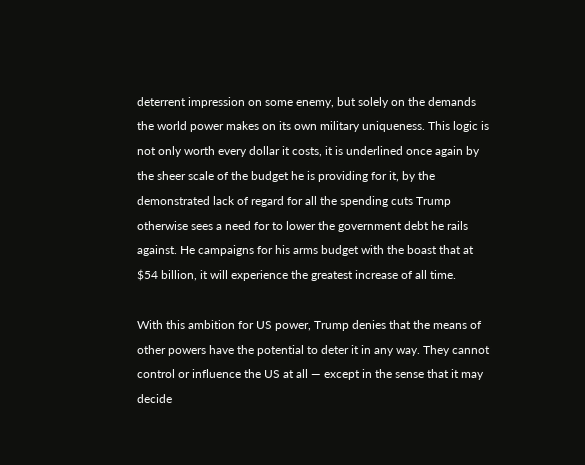deterrent impression on some enemy, but solely on the demands the world power makes on its own military uniqueness. This logic is not only worth every dollar it costs, it is underlined once again by the sheer scale of the budget he is providing for it, by the demonstrated lack of regard for all the spending cuts Trump otherwise sees a need for to lower the government debt he rails against. He campaigns for his arms budget with the boast that at $54 billion, it will experience the greatest increase of all time.

With this ambition for US power, Trump denies that the means of other powers have the potential to deter it in any way. They cannot control or influence the US at all — except in the sense that it may decide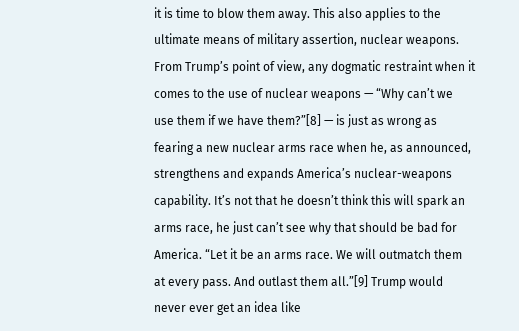it is time to blow them away. This also applies to the ultimate means of military assertion, nuclear weapons. From Trump’s point of view, any dogmatic restraint when it comes to the use of nuclear weapons — “Why can’t we use them if we have them?”[8] — is just as wrong as fearing a new nuclear arms race when he, as announced, strengthens and expands America’s nuclear-weapons capability. It’s not that he doesn’t think this will spark an arms race, he just can’t see why that should be bad for America. “Let it be an arms race. We will outmatch them at every pass. And outlast them all.”[9] Trump would never ever get an idea like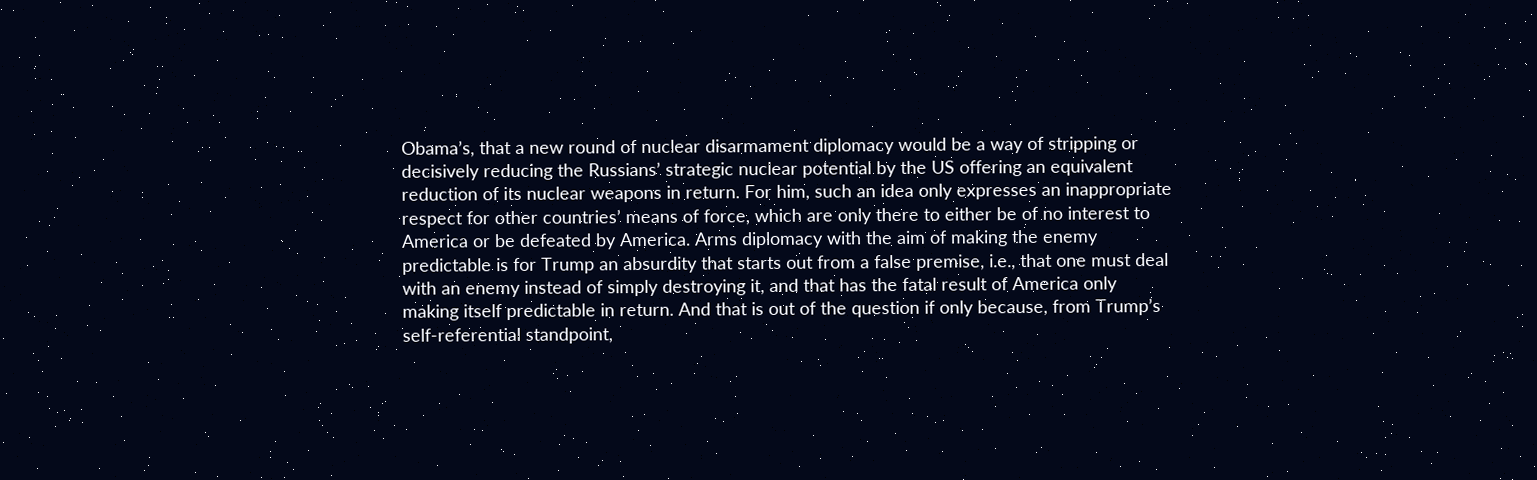Obama’s, that a new round of nuclear disarmament diplomacy would be a way of stripping or decisively reducing the Russians’ strategic nuclear potential by the US offering an equivalent reduction of its nuclear weapons in return. For him, such an idea only expresses an inappropriate respect for other countries’ means of force, which are only there to either be of no interest to America or be defeated by America. Arms diplomacy with the aim of making the enemy predictable is for Trump an absurdity that starts out from a false premise, i.e., that one must deal with an enemy instead of simply destroying it, and that has the fatal result of America only making itself predictable in return. And that is out of the question if only because, from Trump’s self-referential standpoint,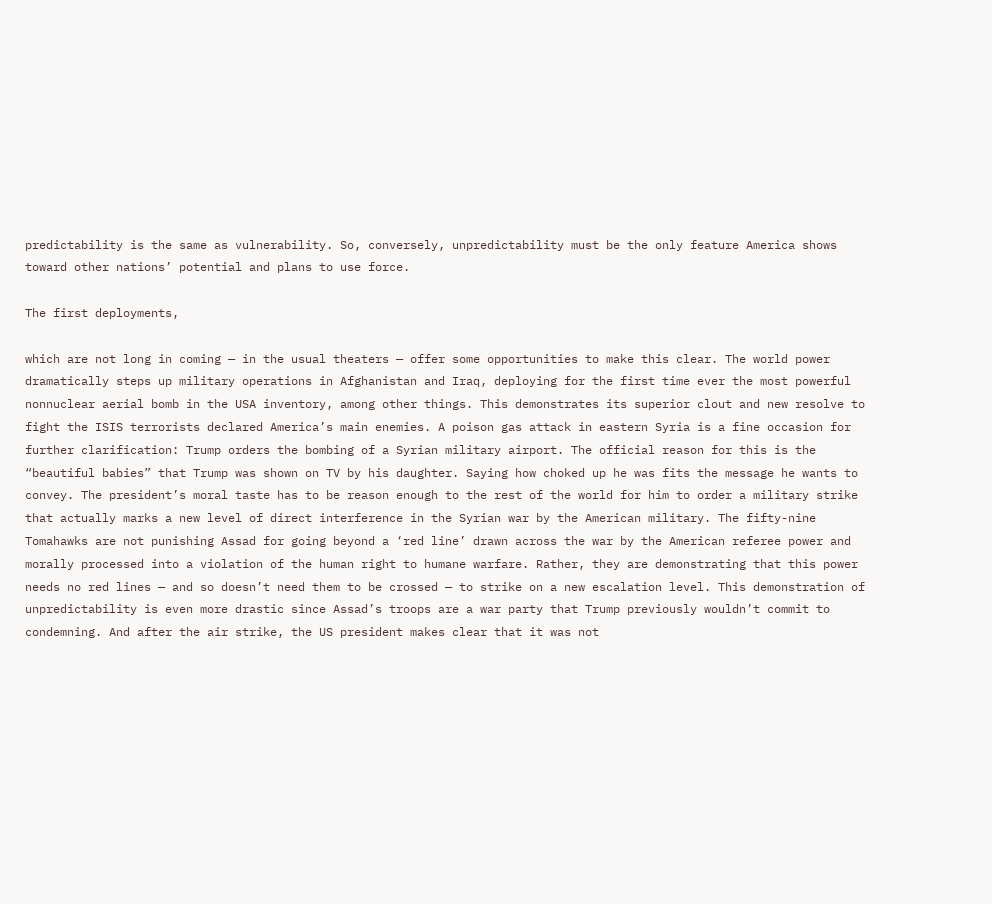predictability is the same as vulnerability. So, conversely, unpredictability must be the only feature America shows toward other nations’ potential and plans to use force.

The first deployments,

which are not long in coming — in the usual theaters — offer some opportunities to make this clear. The world power dramatically steps up military operations in Afghanistan and Iraq, deploying for the first time ever the most powerful nonnuclear aerial bomb in the USA inventory, among other things. This demonstrates its superior clout and new resolve to fight the ISIS terrorists declared America’s main enemies. A poison gas attack in eastern Syria is a fine occasion for further clarification: Trump orders the bombing of a Syrian military airport. The official reason for this is the “beautiful babies” that Trump was shown on TV by his daughter. Saying how choked up he was fits the message he wants to convey. The president’s moral taste has to be reason enough to the rest of the world for him to order a military strike that actually marks a new level of direct interference in the Syrian war by the American military. The fifty-nine Tomahawks are not punishing Assad for going beyond a ‘red line’ drawn across the war by the American referee power and morally processed into a violation of the human right to humane warfare. Rather, they are demonstrating that this power needs no red lines — and so doesn’t need them to be crossed — to strike on a new escalation level. This demonstration of unpredictability is even more drastic since Assad’s troops are a war party that Trump previously wouldn’t commit to condemning. And after the air strike, the US president makes clear that it was not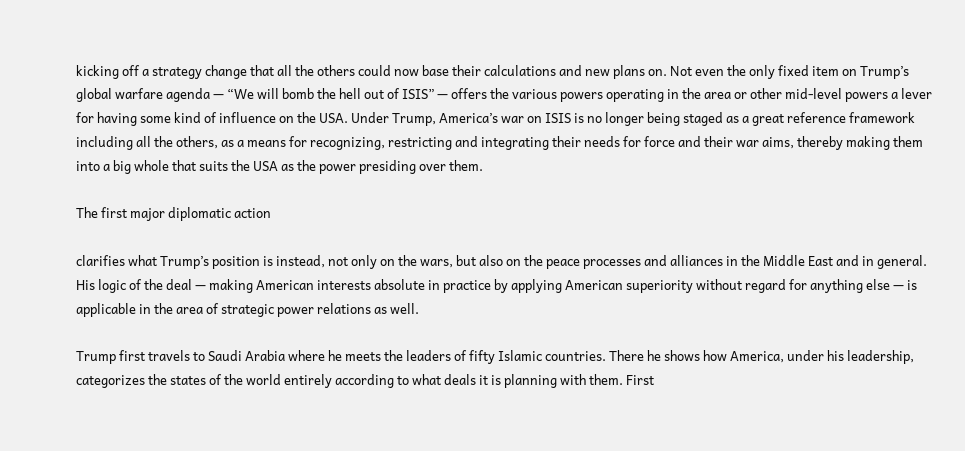kicking off a strategy change that all the others could now base their calculations and new plans on. Not even the only fixed item on Trump’s global warfare agenda — “We will bomb the hell out of ISIS” — offers the various powers operating in the area or other mid-level powers a lever for having some kind of influence on the USA. Under Trump, America’s war on ISIS is no longer being staged as a great reference framework including all the others, as a means for recognizing, restricting and integrating their needs for force and their war aims, thereby making them into a big whole that suits the USA as the power presiding over them.

The first major diplomatic action

clarifies what Trump’s position is instead, not only on the wars, but also on the peace processes and alliances in the Middle East and in general. His logic of the deal — making American interests absolute in practice by applying American superiority without regard for anything else — is applicable in the area of strategic power relations as well.

Trump first travels to Saudi Arabia where he meets the leaders of fifty Islamic countries. There he shows how America, under his leadership, categorizes the states of the world entirely according to what deals it is planning with them. First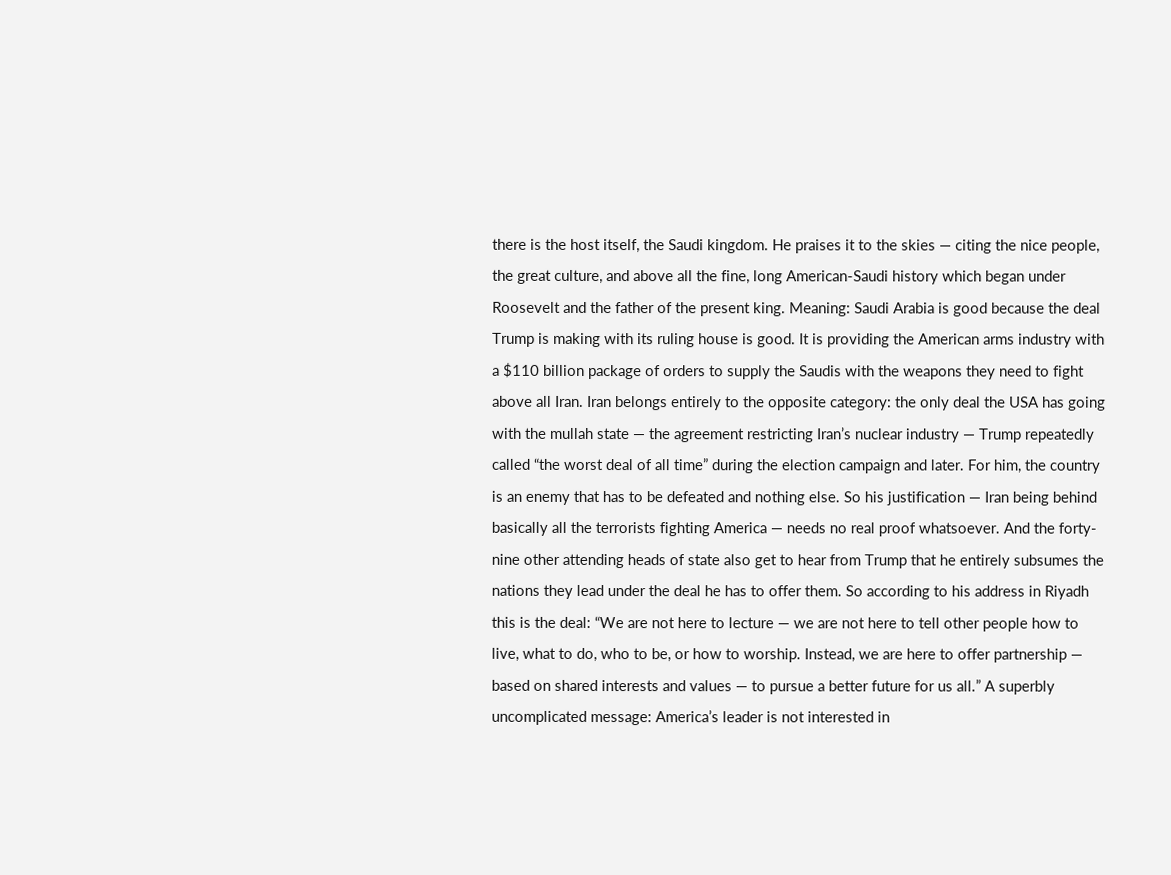there is the host itself, the Saudi kingdom. He praises it to the skies — citing the nice people, the great culture, and above all the fine, long American-Saudi history which began under Roosevelt and the father of the present king. Meaning: Saudi Arabia is good because the deal Trump is making with its ruling house is good. It is providing the American arms industry with a $110 billion package of orders to supply the Saudis with the weapons they need to fight above all Iran. Iran belongs entirely to the opposite category: the only deal the USA has going with the mullah state — the agreement restricting Iran’s nuclear industry — Trump repeatedly called “the worst deal of all time” during the election campaign and later. For him, the country is an enemy that has to be defeated and nothing else. So his justification — Iran being behind basically all the terrorists fighting America — needs no real proof whatsoever. And the forty-nine other attending heads of state also get to hear from Trump that he entirely subsumes the nations they lead under the deal he has to offer them. So according to his address in Riyadh this is the deal: “We are not here to lecture — we are not here to tell other people how to live, what to do, who to be, or how to worship. Instead, we are here to offer partnership — based on shared interests and values — to pursue a better future for us all.” A superbly uncomplicated message: America’s leader is not interested in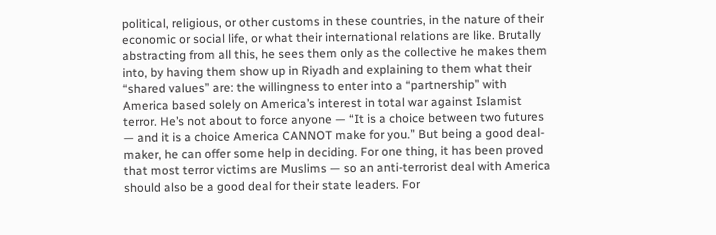political, religious, or other customs in these countries, in the nature of their economic or social life, or what their international relations are like. Brutally abstracting from all this, he sees them only as the collective he makes them into, by having them show up in Riyadh and explaining to them what their “shared values” are: the willingness to enter into a “partnership” with America based solely on America’s interest in total war against Islamist terror. He’s not about to force anyone — “It is a choice between two futures — and it is a choice America CANNOT make for you.” But being a good deal-maker, he can offer some help in deciding. For one thing, it has been proved that most terror victims are Muslims — so an anti-terrorist deal with America should also be a good deal for their state leaders. For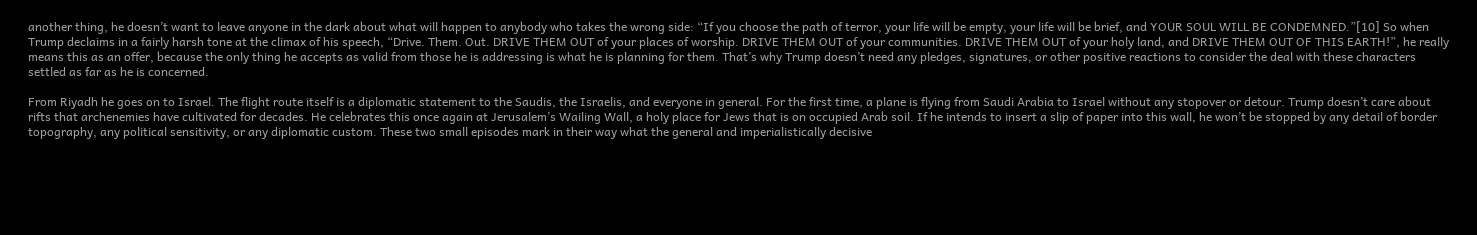another thing, he doesn’t want to leave anyone in the dark about what will happen to anybody who takes the wrong side: “If you choose the path of terror, your life will be empty, your life will be brief, and YOUR SOUL WILL BE CONDEMNED.”[10] So when Trump declaims in a fairly harsh tone at the climax of his speech, “Drive. Them. Out. DRIVE THEM OUT of your places of worship. DRIVE THEM OUT of your communities. DRIVE THEM OUT of your holy land, and DRIVE THEM OUT OF THIS EARTH!”, he really means this as an offer, because the only thing he accepts as valid from those he is addressing is what he is planning for them. That’s why Trump doesn’t need any pledges, signatures, or other positive reactions to consider the deal with these characters settled as far as he is concerned.

From Riyadh he goes on to Israel. The flight route itself is a diplomatic statement to the Saudis, the Israelis, and everyone in general. For the first time, a plane is flying from Saudi Arabia to Israel without any stopover or detour. Trump doesn’t care about rifts that archenemies have cultivated for decades. He celebrates this once again at Jerusalem’s Wailing Wall, a holy place for Jews that is on occupied Arab soil. If he intends to insert a slip of paper into this wall, he won’t be stopped by any detail of border topography, any political sensitivity, or any diplomatic custom. These two small episodes mark in their way what the general and imperialistically decisive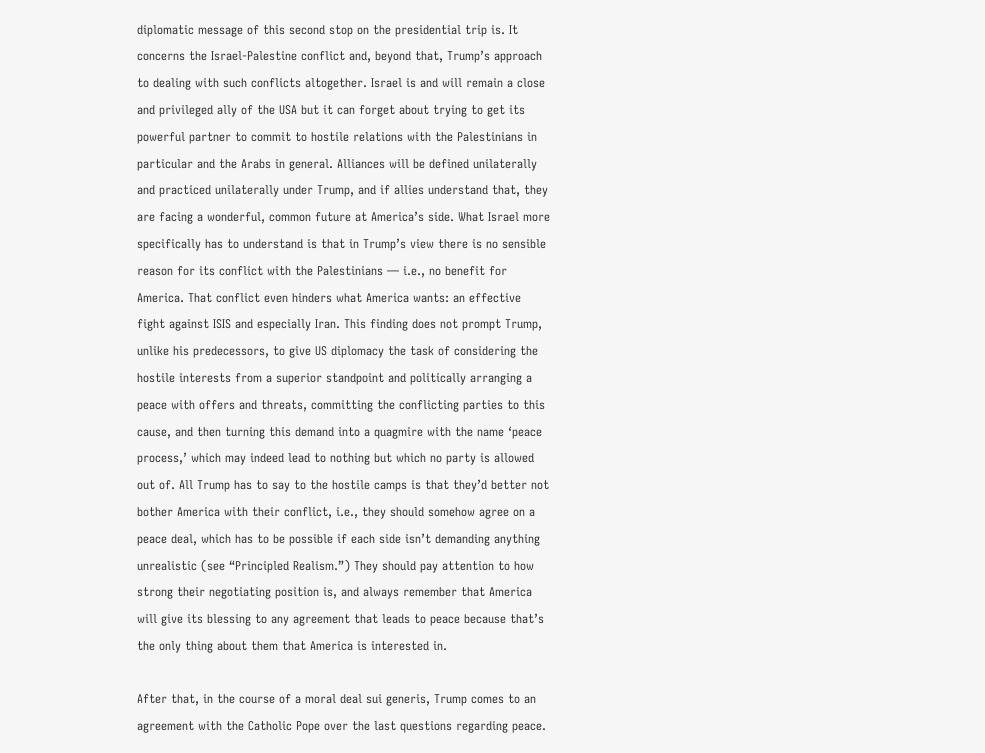diplomatic message of this second stop on the presidential trip is. It concerns the Israel-Palestine conflict and, beyond that, Trump’s approach to dealing with such conflicts altogether. Israel is and will remain a close and privileged ally of the USA but it can forget about trying to get its powerful partner to commit to hostile relations with the Palestinians in particular and the Arabs in general. Alliances will be defined unilaterally and practiced unilaterally under Trump, and if allies understand that, they are facing a wonderful, common future at America’s side. What Israel more specifically has to understand is that in Trump’s view there is no sensible reason for its conflict with the Palestinians — i.e., no benefit for America. That conflict even hinders what America wants: an effective fight against ISIS and especially Iran. This finding does not prompt Trump, unlike his predecessors, to give US diplomacy the task of considering the hostile interests from a superior standpoint and politically arranging a peace with offers and threats, committing the conflicting parties to this cause, and then turning this demand into a quagmire with the name ‘peace process,’ which may indeed lead to nothing but which no party is allowed out of. All Trump has to say to the hostile camps is that they’d better not bother America with their conflict, i.e., they should somehow agree on a peace deal, which has to be possible if each side isn’t demanding anything unrealistic (see “Principled Realism.”) They should pay attention to how strong their negotiating position is, and always remember that America will give its blessing to any agreement that leads to peace because that’s the only thing about them that America is interested in.

After that, in the course of a moral deal sui generis, Trump comes to an agreement with the Catholic Pope over the last questions regarding peace.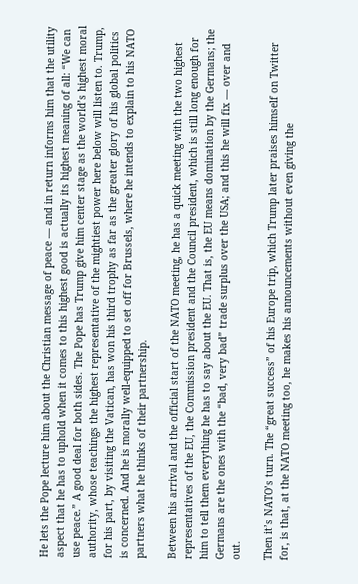He lets the Pope lecture him about the Christian message of peace — and in return informs him that the utility aspect that he has to uphold when it comes to this highest good is actually its highest meaning of all: “We can use peace.” A good deal for both sides. The Pope has Trump give him center stage as the world’s highest moral authority, whose teachings the highest representative of the mightiest power here below will listen to. Trump, for his part, by visiting the Vatican, has won his third trophy as far as the greater glory of his global politics is concerned. And he is morally well-equipped to set off for Brussels, where he intends to explain to his NATO partners what he thinks of their partnership.

Between his arrival and the official start of the NATO meeting, he has a quick meeting with the two highest representatives of the EU, the Commission president and the Council president, which is still long enough for him to tell them everything he has to say about the EU. That is, the EU means domination by the Germans; the Germans are the ones with the “bad, very bad” trade surplus over the USA; and this he will fix — over and out.

Then it’s NATO’s turn. The “great success” of his Europe trip, which Trump later praises himself on Twitter for, is that, at the NATO meeting too, he makes his announcements without even giving the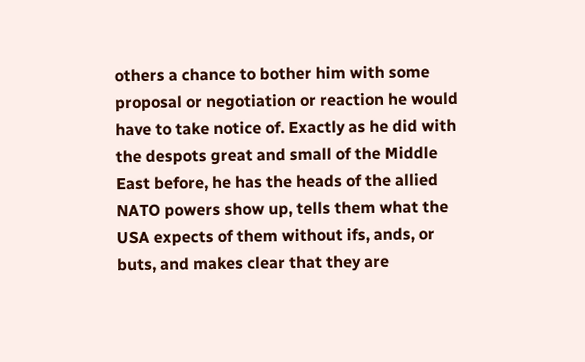others a chance to bother him with some proposal or negotiation or reaction he would have to take notice of. Exactly as he did with the despots great and small of the Middle East before, he has the heads of the allied NATO powers show up, tells them what the USA expects of them without ifs, ands, or buts, and makes clear that they are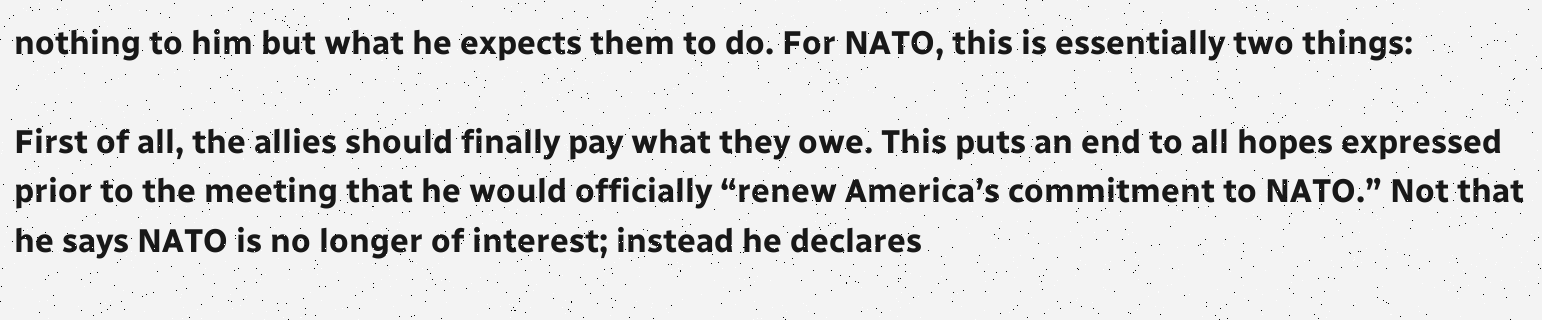nothing to him but what he expects them to do. For NATO, this is essentially two things:

First of all, the allies should finally pay what they owe. This puts an end to all hopes expressed prior to the meeting that he would officially “renew America’s commitment to NATO.” Not that he says NATO is no longer of interest; instead he declares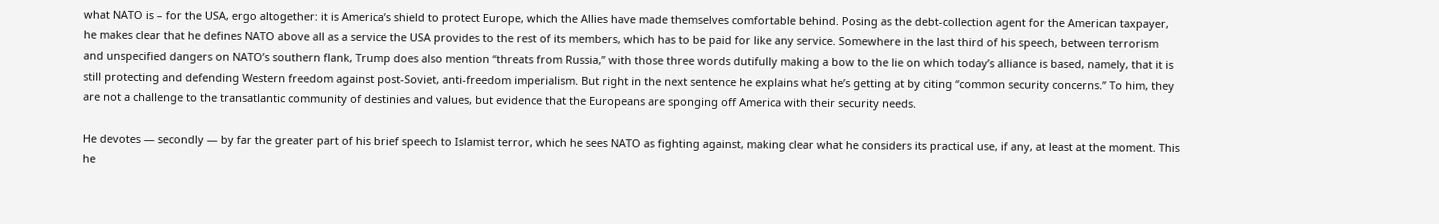what NATO is – for the USA, ergo altogether: it is America’s shield to protect Europe, which the Allies have made themselves comfortable behind. Posing as the debt-collection agent for the American taxpayer, he makes clear that he defines NATO above all as a service the USA provides to the rest of its members, which has to be paid for like any service. Somewhere in the last third of his speech, between terrorism and unspecified dangers on NATO’s southern flank, Trump does also mention “threats from Russia,” with those three words dutifully making a bow to the lie on which today’s alliance is based, namely, that it is still protecting and defending Western freedom against post-Soviet, anti-freedom imperialism. But right in the next sentence he explains what he’s getting at by citing “common security concerns.” To him, they are not a challenge to the transatlantic community of destinies and values, but evidence that the Europeans are sponging off America with their security needs.

He devotes — secondly — by far the greater part of his brief speech to Islamist terror, which he sees NATO as fighting against, making clear what he considers its practical use, if any, at least at the moment. This he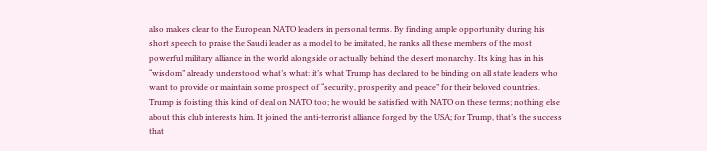also makes clear to the European NATO leaders in personal terms. By finding ample opportunity during his short speech to praise the Saudi leader as a model to be imitated, he ranks all these members of the most powerful military alliance in the world alongside or actually behind the desert monarchy. Its king has in his “wisdom” already understood what’s what: it’s what Trump has declared to be binding on all state leaders who want to provide or maintain some prospect of “security, prosperity and peace” for their beloved countries. Trump is foisting this kind of deal on NATO too; he would be satisfied with NATO on these terms; nothing else about this club interests him. It joined the anti-terrorist alliance forged by the USA; for Trump, that’s the success that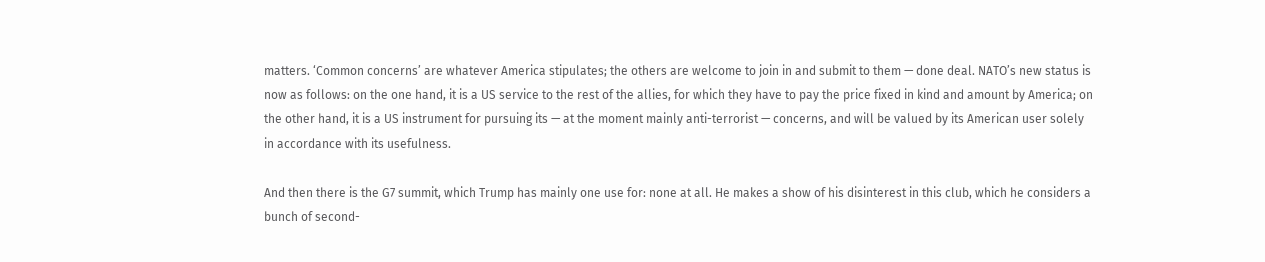matters. ‘Common concerns’ are whatever America stipulates; the others are welcome to join in and submit to them — done deal. NATO’s new status is now as follows: on the one hand, it is a US service to the rest of the allies, for which they have to pay the price fixed in kind and amount by America; on the other hand, it is a US instrument for pursuing its — at the moment mainly anti-terrorist — concerns, and will be valued by its American user solely in accordance with its usefulness.

And then there is the G7 summit, which Trump has mainly one use for: none at all. He makes a show of his disinterest in this club, which he considers a bunch of second-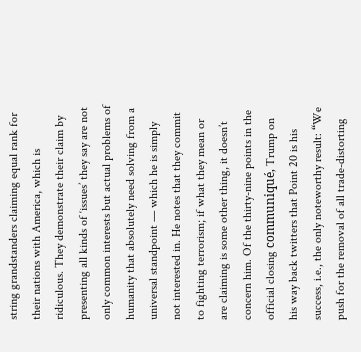string grandstanders claiming equal rank for their nations with America, which is ridiculous. They demonstrate their claim by presenting all kinds of ‘issues’ they say are not only common interests but actual problems of humanity that absolutely need solving from a universal standpoint — which he is simply not interested in. He notes that they commit to fighting terrorism; if what they mean or are claiming is some other thing, it doesn’t concern him. Of the thirty-nine points in the official closing communiqué, Trump on his way back twitters that Point 20 is his success, i.e., the only noteworthy result: “We push for the removal of all trade-distorting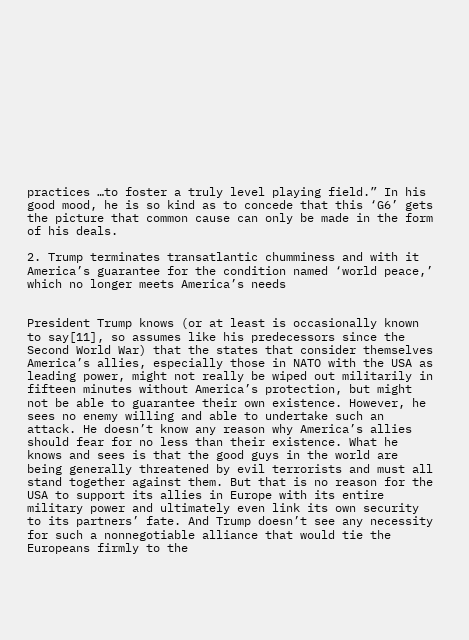practices …to foster a truly level playing field.” In his good mood, he is so kind as to concede that this ‘G6’ gets the picture that common cause can only be made in the form of his deals.

2. Trump terminates transatlantic chumminess and with it America’s guarantee for the condition named ‘world peace,’ which no longer meets America’s needs


President Trump knows (or at least is occasionally known to say[11], so assumes like his predecessors since the Second World War) that the states that consider themselves America’s allies, especially those in NATO with the USA as leading power, might not really be wiped out militarily in fifteen minutes without America’s protection, but might not be able to guarantee their own existence. However, he sees no enemy willing and able to undertake such an attack. He doesn’t know any reason why America’s allies should fear for no less than their existence. What he knows and sees is that the good guys in the world are being generally threatened by evil terrorists and must all stand together against them. But that is no reason for the USA to support its allies in Europe with its entire military power and ultimately even link its own security to its partners’ fate. And Trump doesn’t see any necessity for such a nonnegotiable alliance that would tie the Europeans firmly to the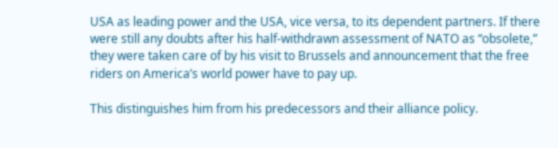USA as leading power and the USA, vice versa, to its dependent partners. If there were still any doubts after his half-withdrawn assessment of NATO as “obsolete,” they were taken care of by his visit to Brussels and announcement that the free riders on America’s world power have to pay up.

This distinguishes him from his predecessors and their alliance policy.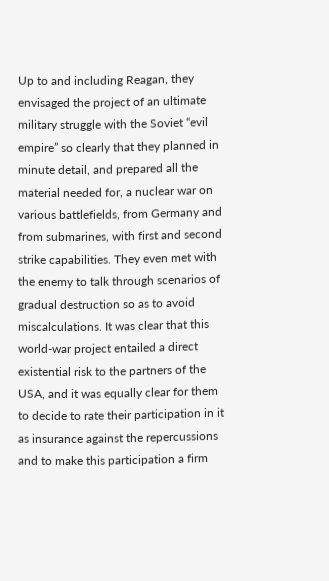Up to and including Reagan, they envisaged the project of an ultimate military struggle with the Soviet “evil empire” so clearly that they planned in minute detail, and prepared all the material needed for, a nuclear war on various battlefields, from Germany and from submarines, with first and second strike capabilities. They even met with the enemy to talk through scenarios of gradual destruction so as to avoid miscalculations. It was clear that this world-war project entailed a direct existential risk to the partners of the USA, and it was equally clear for them to decide to rate their participation in it as insurance against the repercussions and to make this participation a firm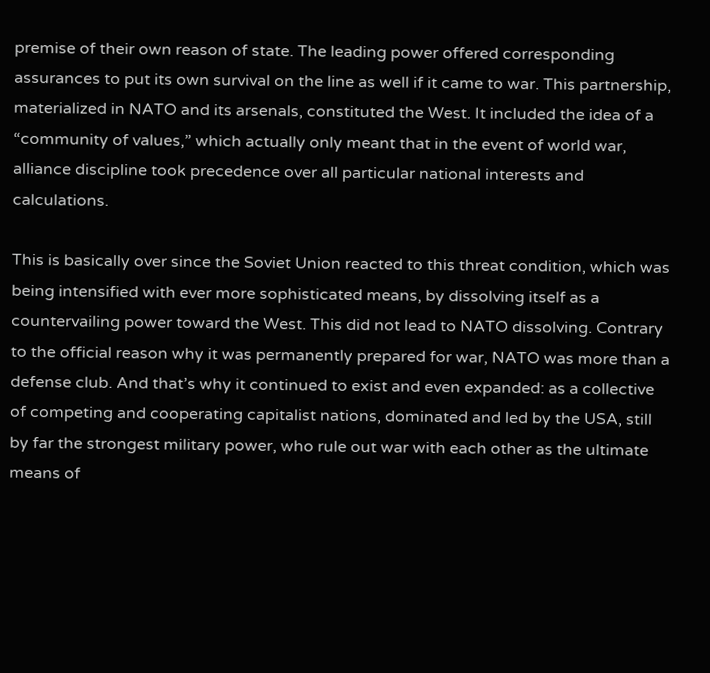premise of their own reason of state. The leading power offered corresponding assurances to put its own survival on the line as well if it came to war. This partnership, materialized in NATO and its arsenals, constituted the West. It included the idea of a “community of values,” which actually only meant that in the event of world war, alliance discipline took precedence over all particular national interests and calculations.

This is basically over since the Soviet Union reacted to this threat condition, which was being intensified with ever more sophisticated means, by dissolving itself as a countervailing power toward the West. This did not lead to NATO dissolving. Contrary to the official reason why it was permanently prepared for war, NATO was more than a defense club. And that’s why it continued to exist and even expanded: as a collective of competing and cooperating capitalist nations, dominated and led by the USA, still by far the strongest military power, who rule out war with each other as the ultimate means of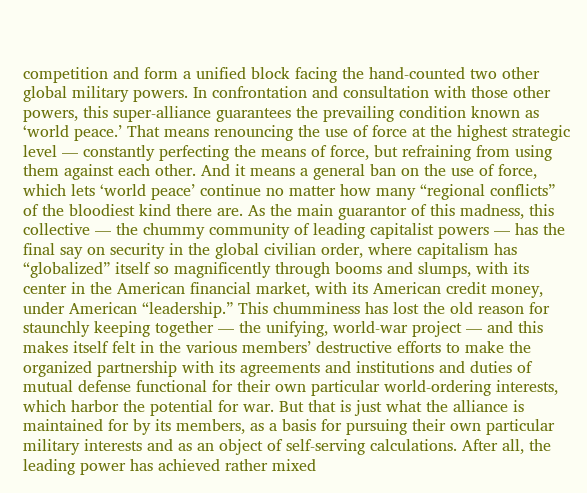competition and form a unified block facing the hand-counted two other global military powers. In confrontation and consultation with those other powers, this super-alliance guarantees the prevailing condition known as ‘world peace.’ That means renouncing the use of force at the highest strategic level — constantly perfecting the means of force, but refraining from using them against each other. And it means a general ban on the use of force, which lets ‘world peace’ continue no matter how many “regional conflicts” of the bloodiest kind there are. As the main guarantor of this madness, this collective — the chummy community of leading capitalist powers — has the final say on security in the global civilian order, where capitalism has “globalized” itself so magnificently through booms and slumps, with its center in the American financial market, with its American credit money, under American “leadership.” This chumminess has lost the old reason for staunchly keeping together — the unifying, world-war project — and this makes itself felt in the various members’ destructive efforts to make the organized partnership with its agreements and institutions and duties of mutual defense functional for their own particular world-ordering interests, which harbor the potential for war. But that is just what the alliance is maintained for by its members, as a basis for pursuing their own particular military interests and as an object of self-serving calculations. After all, the leading power has achieved rather mixed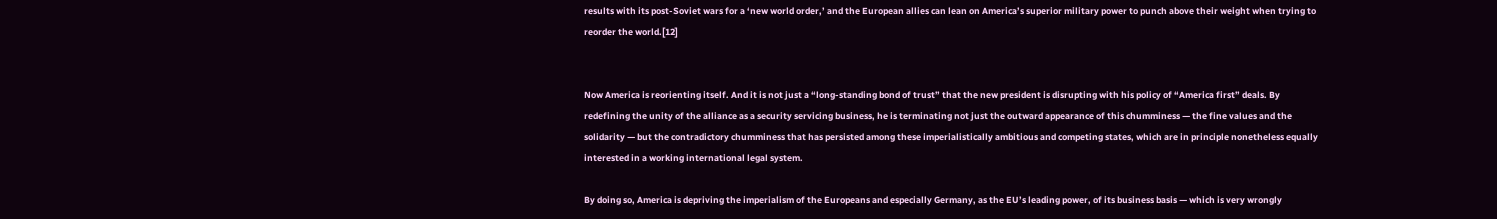results with its post-Soviet wars for a ‘new world order,’ and the European allies can lean on America’s superior military power to punch above their weight when trying to reorder the world.[12]


Now America is reorienting itself. And it is not just a “long-standing bond of trust” that the new president is disrupting with his policy of “America first” deals. By redefining the unity of the alliance as a security servicing business, he is terminating not just the outward appearance of this chumminess — the fine values and the solidarity — but the contradictory chumminess that has persisted among these imperialistically ambitious and competing states, which are in principle nonetheless equally interested in a working international legal system.

By doing so, America is depriving the imperialism of the Europeans and especially Germany, as the EU’s leading power, of its business basis — which is very wrongly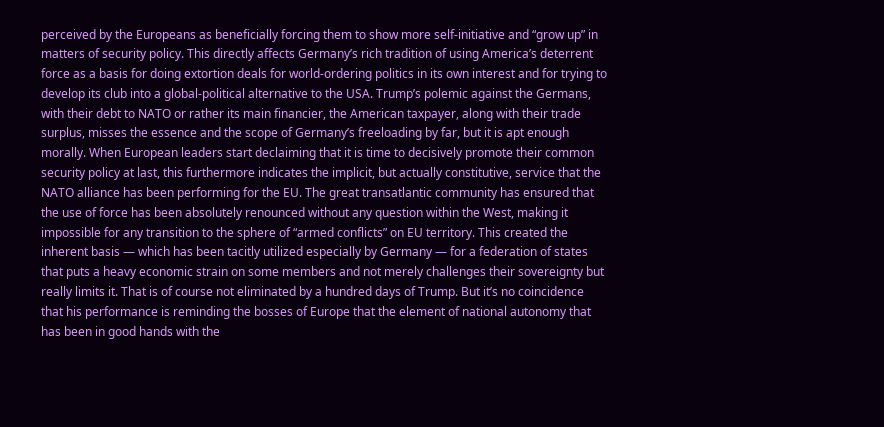perceived by the Europeans as beneficially forcing them to show more self-initiative and “grow up” in matters of security policy. This directly affects Germany’s rich tradition of using America’s deterrent force as a basis for doing extortion deals for world-ordering politics in its own interest and for trying to develop its club into a global-political alternative to the USA. Trump’s polemic against the Germans, with their debt to NATO or rather its main financier, the American taxpayer, along with their trade surplus, misses the essence and the scope of Germany’s freeloading by far, but it is apt enough morally. When European leaders start declaiming that it is time to decisively promote their common security policy at last, this furthermore indicates the implicit, but actually constitutive, service that the NATO alliance has been performing for the EU. The great transatlantic community has ensured that the use of force has been absolutely renounced without any question within the West, making it impossible for any transition to the sphere of “armed conflicts” on EU territory. This created the inherent basis — which has been tacitly utilized especially by Germany — for a federation of states that puts a heavy economic strain on some members and not merely challenges their sovereignty but really limits it. That is of course not eliminated by a hundred days of Trump. But it’s no coincidence that his performance is reminding the bosses of Europe that the element of national autonomy that has been in good hands with the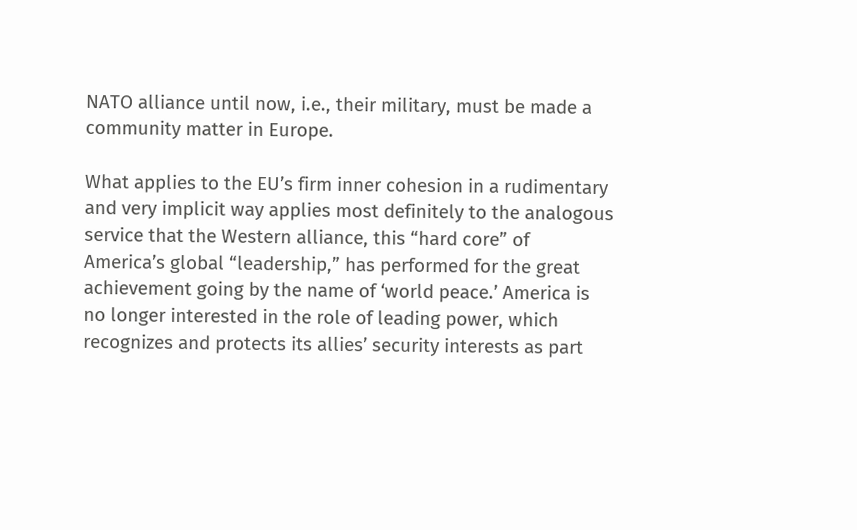NATO alliance until now, i.e., their military, must be made a community matter in Europe.

What applies to the EU’s firm inner cohesion in a rudimentary and very implicit way applies most definitely to the analogous service that the Western alliance, this “hard core” of America’s global “leadership,” has performed for the great achievement going by the name of ‘world peace.’ America is no longer interested in the role of leading power, which recognizes and protects its allies’ security interests as part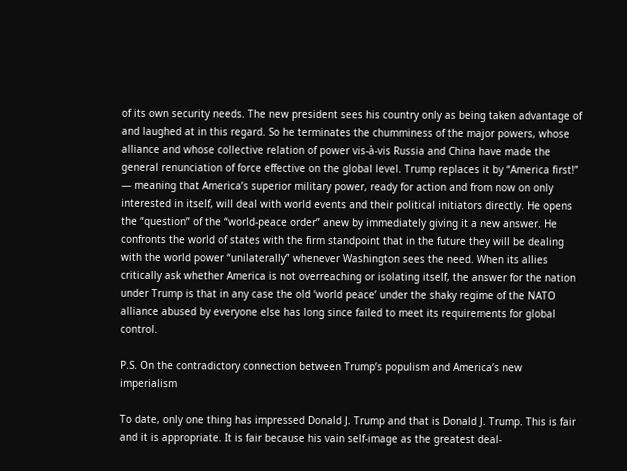of its own security needs. The new president sees his country only as being taken advantage of and laughed at in this regard. So he terminates the chumminess of the major powers, whose alliance and whose collective relation of power vis-à-vis Russia and China have made the general renunciation of force effective on the global level. Trump replaces it by “America first!” — meaning that America’s superior military power, ready for action and from now on only interested in itself, will deal with world events and their political initiators directly. He opens the “question” of the “world-peace order” anew by immediately giving it a new answer. He confronts the world of states with the firm standpoint that in the future they will be dealing with the world power “unilaterally” whenever Washington sees the need. When its allies critically ask whether America is not overreaching or isolating itself, the answer for the nation under Trump is that in any case the old ‘world peace’ under the shaky regime of the NATO alliance abused by everyone else has long since failed to meet its requirements for global control.

P.S. On the contradictory connection between Trump’s populism and America’s new imperialism

To date, only one thing has impressed Donald J. Trump and that is Donald J. Trump. This is fair and it is appropriate. It is fair because his vain self-image as the greatest deal-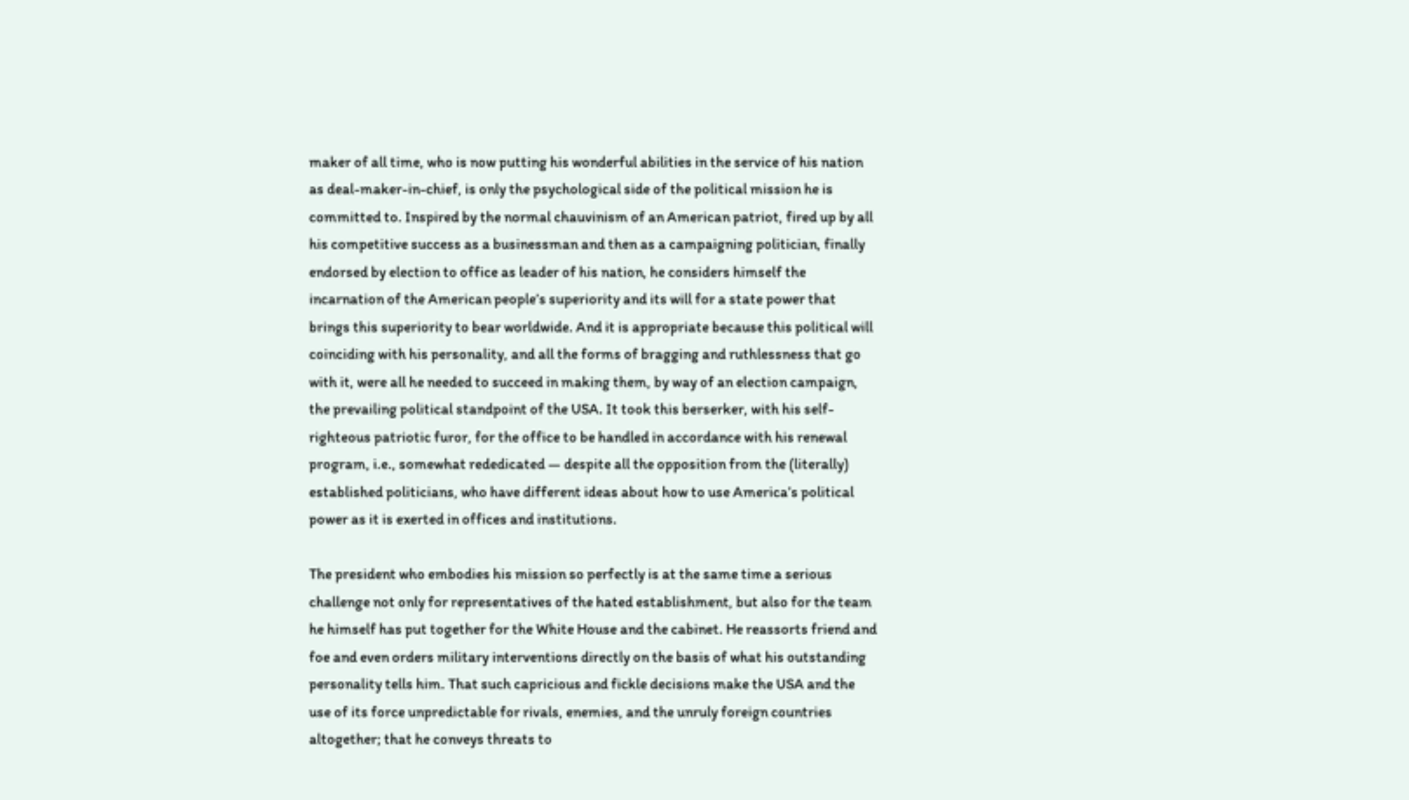maker of all time, who is now putting his wonderful abilities in the service of his nation as deal-maker-in-chief, is only the psychological side of the political mission he is committed to. Inspired by the normal chauvinism of an American patriot, fired up by all his competitive success as a businessman and then as a campaigning politician, finally endorsed by election to office as leader of his nation, he considers himself the incarnation of the American people’s superiority and its will for a state power that brings this superiority to bear worldwide. And it is appropriate because this political will coinciding with his personality, and all the forms of bragging and ruthlessness that go with it, were all he needed to succeed in making them, by way of an election campaign, the prevailing political standpoint of the USA. It took this berserker, with his self-righteous patriotic furor, for the office to be handled in accordance with his renewal program, i.e., somewhat rededicated — despite all the opposition from the (literally) established politicians, who have different ideas about how to use America’s political power as it is exerted in offices and institutions.

The president who embodies his mission so perfectly is at the same time a serious challenge not only for representatives of the hated establishment, but also for the team he himself has put together for the White House and the cabinet. He reassorts friend and foe and even orders military interventions directly on the basis of what his outstanding personality tells him. That such capricious and fickle decisions make the USA and the use of its force unpredictable for rivals, enemies, and the unruly foreign countries altogether; that he conveys threats to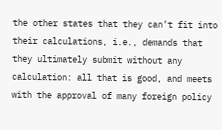the other states that they can’t fit into their calculations, i.e., demands that they ultimately submit without any calculation: all that is good, and meets with the approval of many foreign policy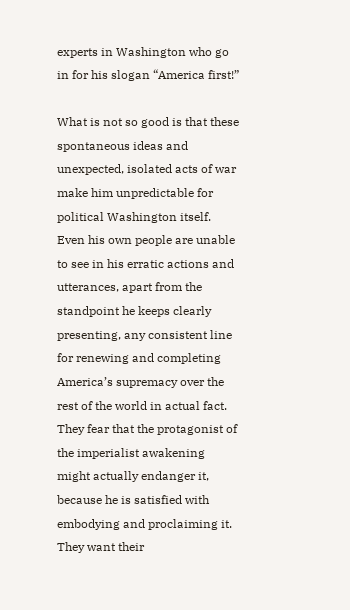experts in Washington who go in for his slogan “America first!”

What is not so good is that these spontaneous ideas and unexpected, isolated acts of war make him unpredictable for political Washington itself. Even his own people are unable to see in his erratic actions and utterances, apart from the standpoint he keeps clearly presenting, any consistent line for renewing and completing America’s supremacy over the rest of the world in actual fact. They fear that the protagonist of the imperialist awakening might actually endanger it, because he is satisfied with embodying and proclaiming it. They want their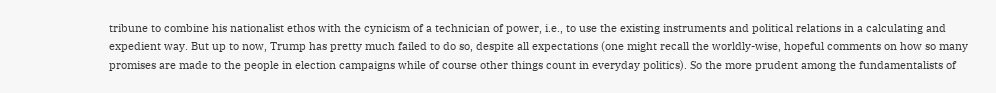tribune to combine his nationalist ethos with the cynicism of a technician of power, i.e., to use the existing instruments and political relations in a calculating and expedient way. But up to now, Trump has pretty much failed to do so, despite all expectations (one might recall the worldly-wise, hopeful comments on how so many promises are made to the people in election campaigns while of course other things count in everyday politics). So the more prudent among the fundamentalists of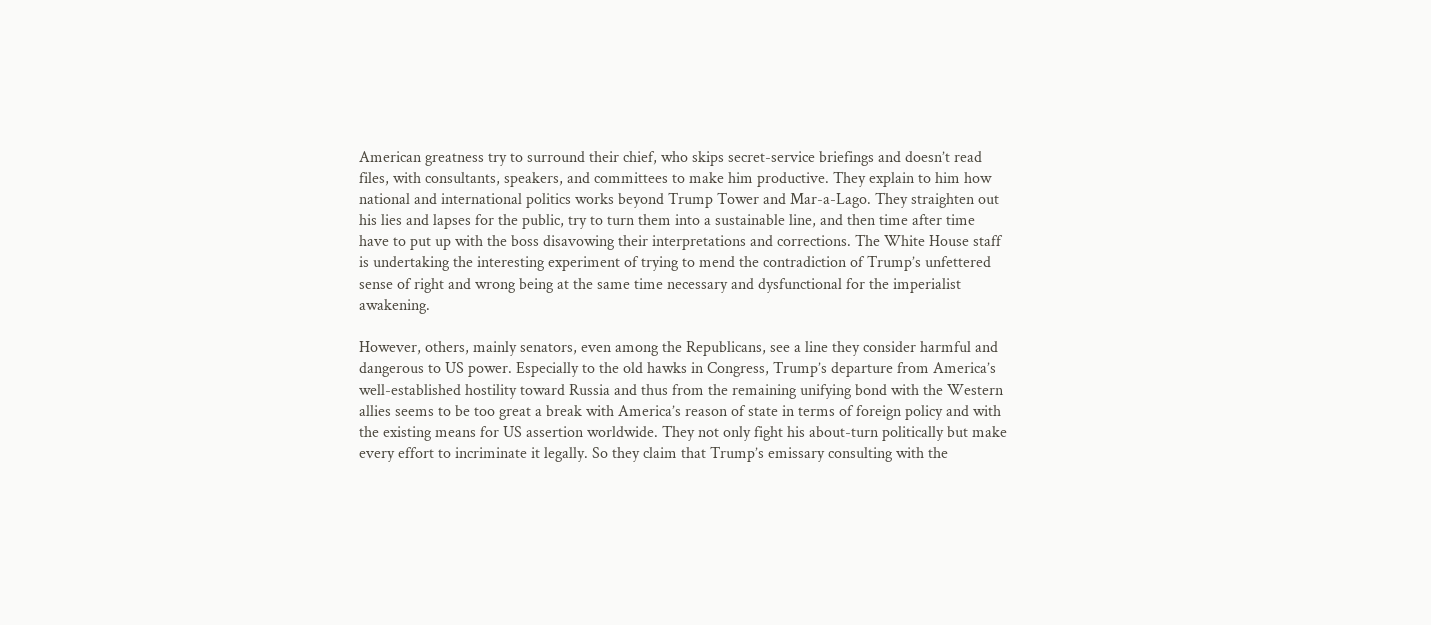American greatness try to surround their chief, who skips secret-service briefings and doesn’t read files, with consultants, speakers, and committees to make him productive. They explain to him how national and international politics works beyond Trump Tower and Mar-a-Lago. They straighten out his lies and lapses for the public, try to turn them into a sustainable line, and then time after time have to put up with the boss disavowing their interpretations and corrections. The White House staff is undertaking the interesting experiment of trying to mend the contradiction of Trump’s unfettered sense of right and wrong being at the same time necessary and dysfunctional for the imperialist awakening.

However, others, mainly senators, even among the Republicans, see a line they consider harmful and dangerous to US power. Especially to the old hawks in Congress, Trump’s departure from America’s well-established hostility toward Russia and thus from the remaining unifying bond with the Western allies seems to be too great a break with America’s reason of state in terms of foreign policy and with the existing means for US assertion worldwide. They not only fight his about-turn politically but make every effort to incriminate it legally. So they claim that Trump’s emissary consulting with the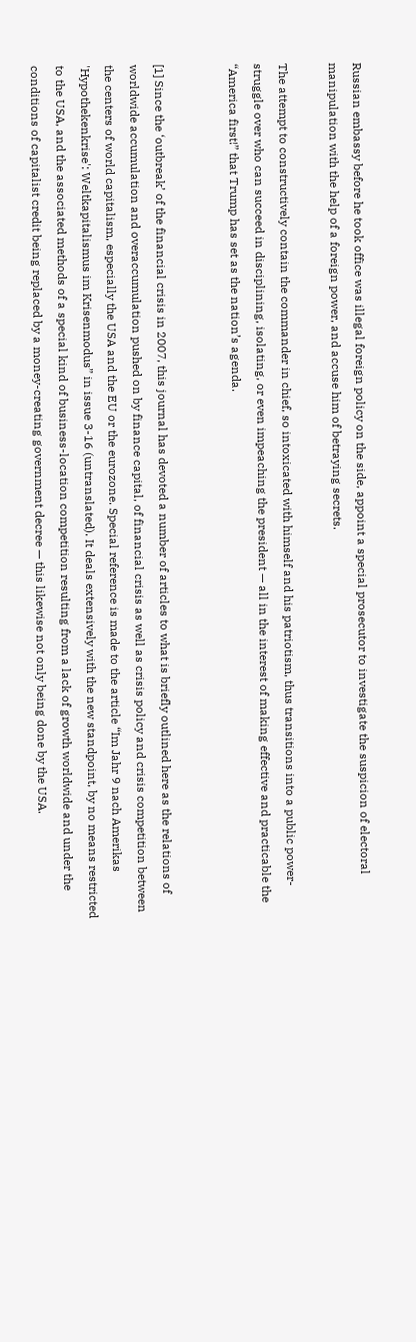Russian embassy before he took office was illegal foreign policy on the side, appoint a special prosecutor to investigate the suspicion of electoral manipulation with the help of a foreign power, and accuse him of betraying secrets.

The attempt to constructively contain the commander in chief, so intoxicated with himself and his patriotism, thus transitions into a public power-struggle over who can succeed in disciplining, isolating, or even impeaching the president — all in the interest of making effective and practicable the “America first!” that Trump has set as the nation’s agenda.


[1] Since the ‘outbreak’ of the financial crisis in 2007, this journal has devoted a number of articles to what is briefly outlined here as the relations of worldwide accumulation and overaccumulation pushed on by finance capital, of financial crisis as well as crisis policy and crisis competition between the centers of world capitalism, especially the USA and the EU or the eurozone. Special reference is made to the article “Im Jahr 9 nach Amerikas 'Hypothekenkrise': Weltkapitalismus im Krisenmodus” in issue 3-16 (untranslated). It deals extensively with the new standpoint, by no means restricted to the USA, and the associated methods of a special kind of business-location competition resulting from a lack of growth worldwide and under the conditions of capitalist credit being replaced by a money-creating government decree — this likewise not only being done by the USA.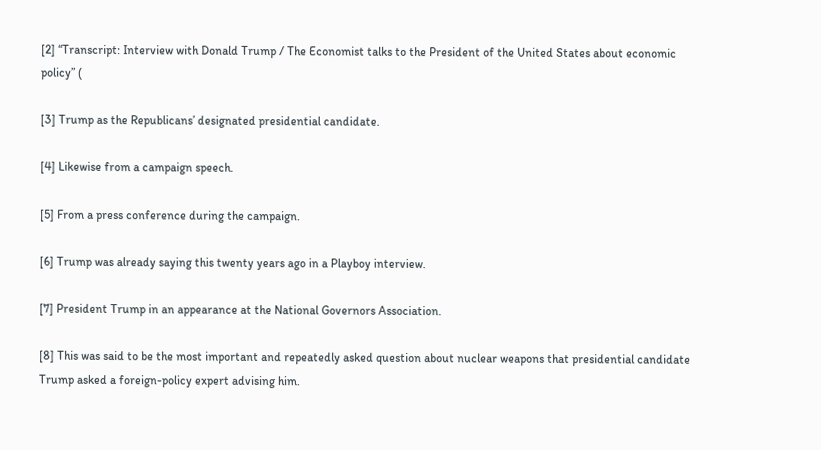[2] “Transcript: Interview with Donald Trump / The Economist talks to the President of the United States about economic policy” (

[3] Trump as the Republicans’ designated presidential candidate.

[4] Likewise from a campaign speech.

[5] From a press conference during the campaign.

[6] Trump was already saying this twenty years ago in a Playboy interview.

[7] President Trump in an appearance at the National Governors Association.

[8] This was said to be the most important and repeatedly asked question about nuclear weapons that presidential candidate Trump asked a foreign-policy expert advising him.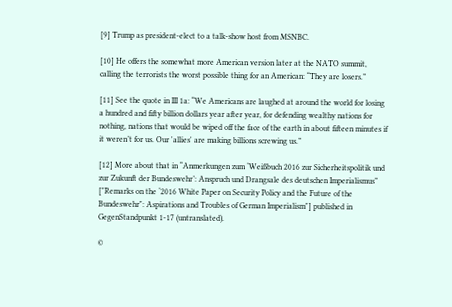[9] Trump as president-elect to a talk-show host from MSNBC.

[10] He offers the somewhat more American version later at the NATO summit, calling the terrorists the worst possible thing for an American: “They are losers.”

[11] See the quote in III 1a: “We Americans are laughed at around the world for losing a hundred and fifty billion dollars year after year, for defending wealthy nations for nothing, nations that would be wiped off the face of the earth in about fifteen minutes if it weren’t for us. Our 'allies' are making billions screwing us.”

[12] More about that in “Anmerkungen zum ‘Weißbuch 2016 zur Sicherheitspolitik und zur Zukunft der Bundeswehr’: Anspruch und Drangsale des deutschen Imperialismus” ["Remarks on the ‘2016 White Paper on Security Policy and the Future of the Bundeswehr": Aspirations and Troubles of German Imperialism"] published in GegenStandpunkt 1-17 (untranslated).

©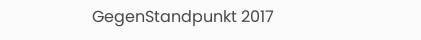GegenStandpunkt 2017